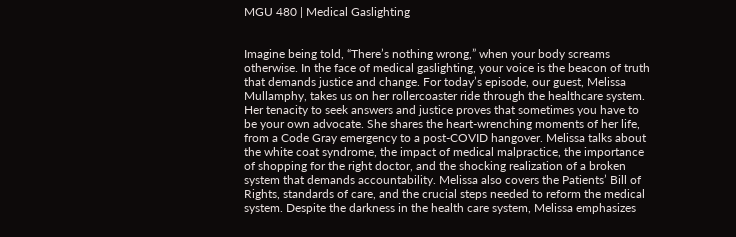MGU 480 | Medical Gaslighting


Imagine being told, “There’s nothing wrong,” when your body screams otherwise. In the face of medical gaslighting, your voice is the beacon of truth that demands justice and change. For today’s episode, our guest, Melissa Mullamphy, takes us on her rollercoaster ride through the healthcare system. Her tenacity to seek answers and justice proves that sometimes you have to be your own advocate. She shares the heart-wrenching moments of her life, from a Code Gray emergency to a post-COVID hangover. Melissa talks about the white coat syndrome, the impact of medical malpractice, the importance of shopping for the right doctor, and the shocking realization of a broken system that demands accountability. Melissa also covers the Patients’ Bill of Rights, standards of care, and the crucial steps needed to reform the medical system. Despite the darkness in the health care system, Melissa emphasizes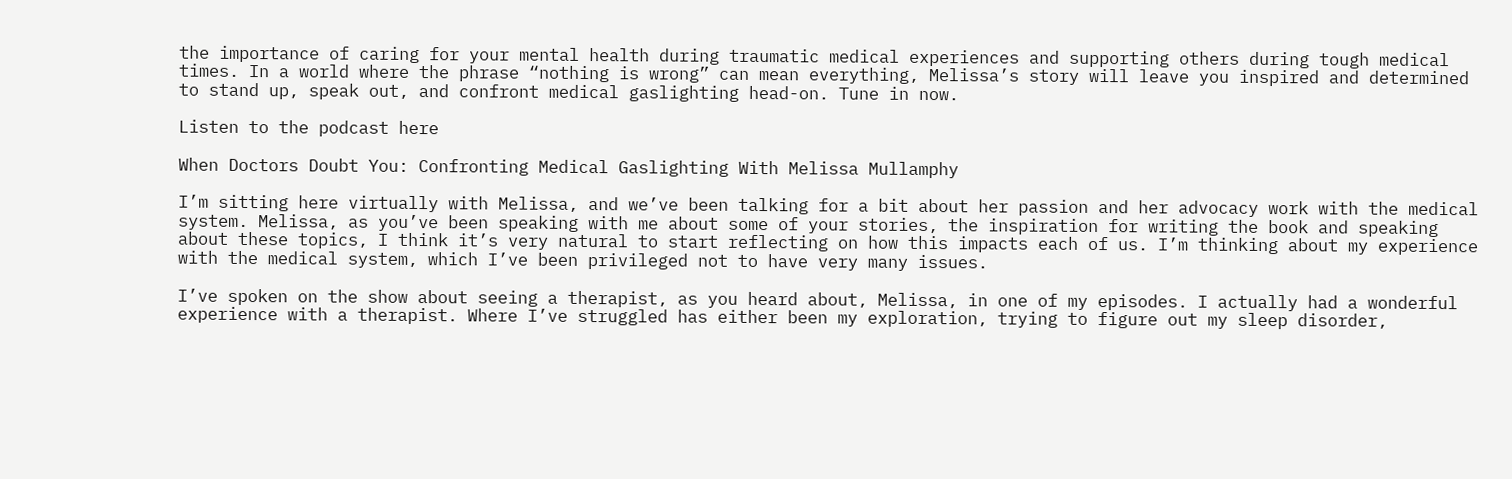the importance of caring for your mental health during traumatic medical experiences and supporting others during tough medical times. In a world where the phrase “nothing is wrong” can mean everything, Melissa’s story will leave you inspired and determined to stand up, speak out, and confront medical gaslighting head-on. Tune in now.

Listen to the podcast here

When Doctors Doubt You: Confronting Medical Gaslighting With Melissa Mullamphy

I’m sitting here virtually with Melissa, and we’ve been talking for a bit about her passion and her advocacy work with the medical system. Melissa, as you’ve been speaking with me about some of your stories, the inspiration for writing the book and speaking about these topics, I think it’s very natural to start reflecting on how this impacts each of us. I’m thinking about my experience with the medical system, which I’ve been privileged not to have very many issues.

I’ve spoken on the show about seeing a therapist, as you heard about, Melissa, in one of my episodes. I actually had a wonderful experience with a therapist. Where I’ve struggled has either been my exploration, trying to figure out my sleep disorder,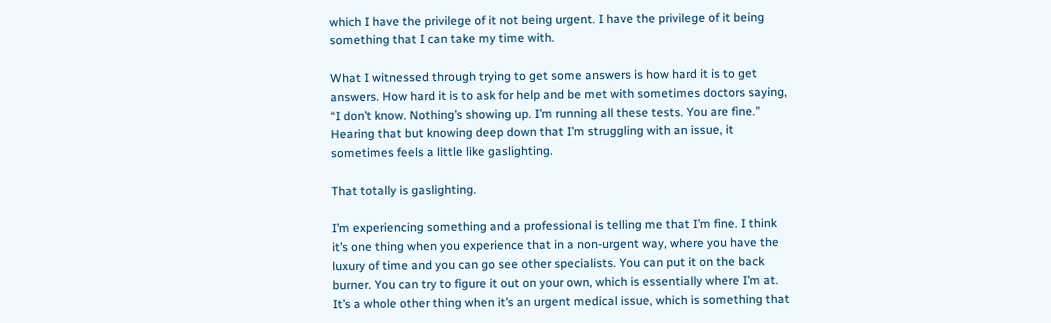which I have the privilege of it not being urgent. I have the privilege of it being something that I can take my time with.

What I witnessed through trying to get some answers is how hard it is to get answers. How hard it is to ask for help and be met with sometimes doctors saying, “I don’t know. Nothing’s showing up. I’m running all these tests. You are fine.” Hearing that but knowing deep down that I’m struggling with an issue, it sometimes feels a little like gaslighting.

That totally is gaslighting.

I’m experiencing something and a professional is telling me that I’m fine. I think it’s one thing when you experience that in a non-urgent way, where you have the luxury of time and you can go see other specialists. You can put it on the back burner. You can try to figure it out on your own, which is essentially where I’m at. It’s a whole other thing when it’s an urgent medical issue, which is something that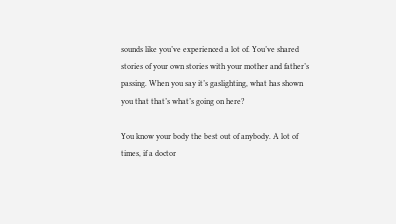sounds like you’ve experienced a lot of. You’ve shared stories of your own stories with your mother and father’s passing. When you say it’s gaslighting, what has shown you that that’s what’s going on here?

You know your body the best out of anybody. A lot of times, if a doctor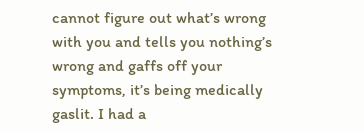cannot figure out what’s wrong with you and tells you nothing’s wrong and gaffs off your symptoms, it’s being medically gaslit. I had a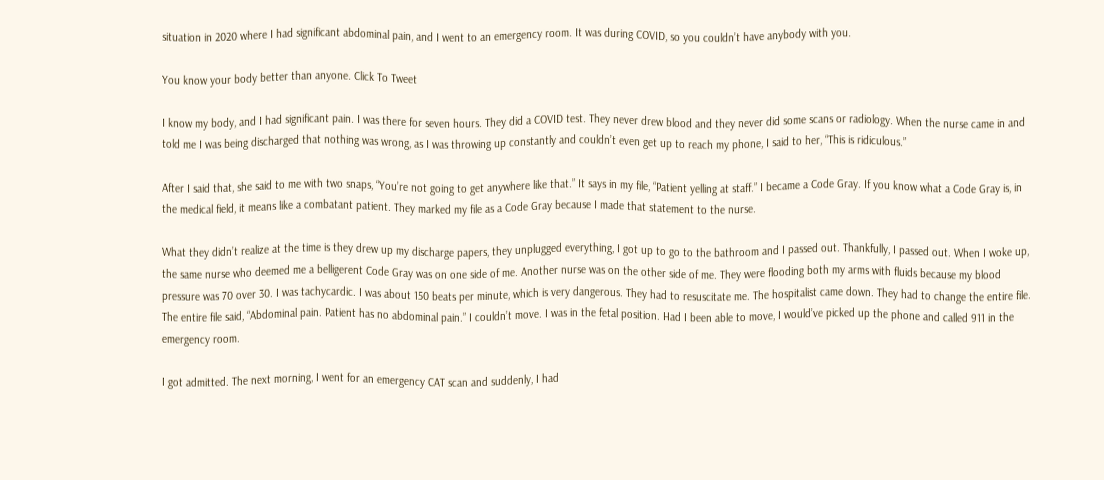situation in 2020 where I had significant abdominal pain, and I went to an emergency room. It was during COVID, so you couldn’t have anybody with you.

You know your body better than anyone. Click To Tweet

I know my body, and I had significant pain. I was there for seven hours. They did a COVID test. They never drew blood and they never did some scans or radiology. When the nurse came in and told me I was being discharged that nothing was wrong, as I was throwing up constantly and couldn’t even get up to reach my phone, I said to her, “This is ridiculous.”

After I said that, she said to me with two snaps, “You’re not going to get anywhere like that.” It says in my file, “Patient yelling at staff.” I became a Code Gray. If you know what a Code Gray is, in the medical field, it means like a combatant patient. They marked my file as a Code Gray because I made that statement to the nurse.

What they didn’t realize at the time is they drew up my discharge papers, they unplugged everything, I got up to go to the bathroom and I passed out. Thankfully, I passed out. When I woke up, the same nurse who deemed me a belligerent Code Gray was on one side of me. Another nurse was on the other side of me. They were flooding both my arms with fluids because my blood pressure was 70 over 30. I was tachycardic. I was about 150 beats per minute, which is very dangerous. They had to resuscitate me. The hospitalist came down. They had to change the entire file. The entire file said, “Abdominal pain. Patient has no abdominal pain.” I couldn’t move. I was in the fetal position. Had I been able to move, I would’ve picked up the phone and called 911 in the emergency room.

I got admitted. The next morning, I went for an emergency CAT scan and suddenly, I had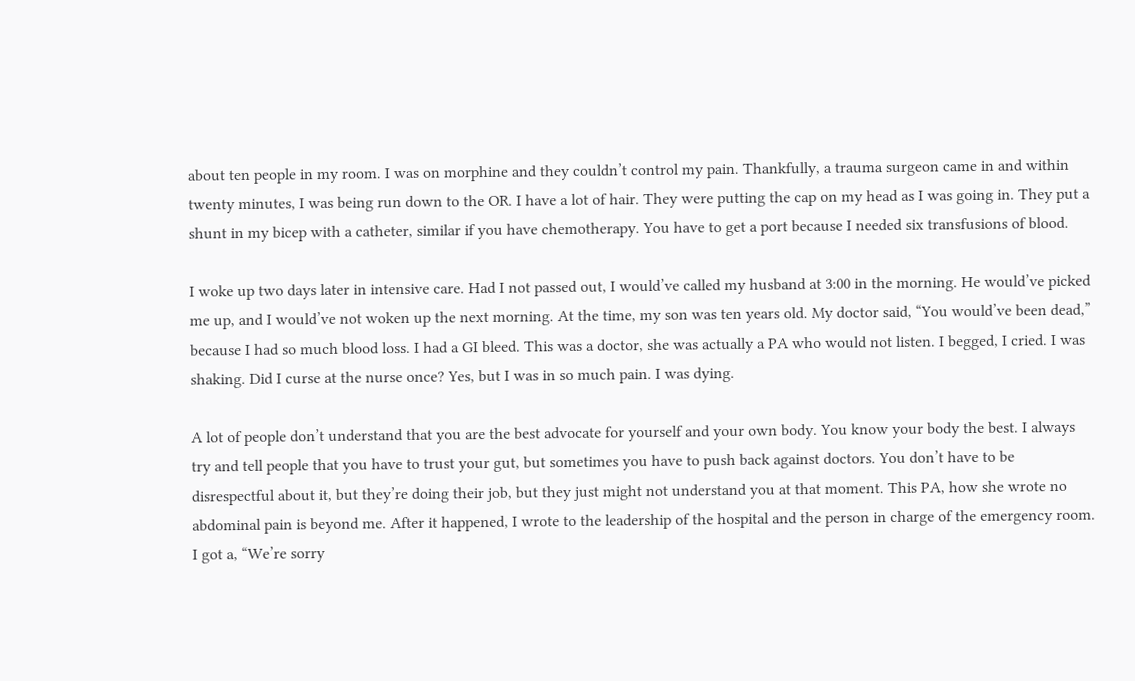about ten people in my room. I was on morphine and they couldn’t control my pain. Thankfully, a trauma surgeon came in and within twenty minutes, I was being run down to the OR. I have a lot of hair. They were putting the cap on my head as I was going in. They put a shunt in my bicep with a catheter, similar if you have chemotherapy. You have to get a port because I needed six transfusions of blood.

I woke up two days later in intensive care. Had I not passed out, I would’ve called my husband at 3:00 in the morning. He would’ve picked me up, and I would’ve not woken up the next morning. At the time, my son was ten years old. My doctor said, “You would’ve been dead,” because I had so much blood loss. I had a GI bleed. This was a doctor, she was actually a PA who would not listen. I begged, I cried. I was shaking. Did I curse at the nurse once? Yes, but I was in so much pain. I was dying.

A lot of people don’t understand that you are the best advocate for yourself and your own body. You know your body the best. I always try and tell people that you have to trust your gut, but sometimes you have to push back against doctors. You don’t have to be disrespectful about it, but they’re doing their job, but they just might not understand you at that moment. This PA, how she wrote no abdominal pain is beyond me. After it happened, I wrote to the leadership of the hospital and the person in charge of the emergency room. I got a, “We’re sorry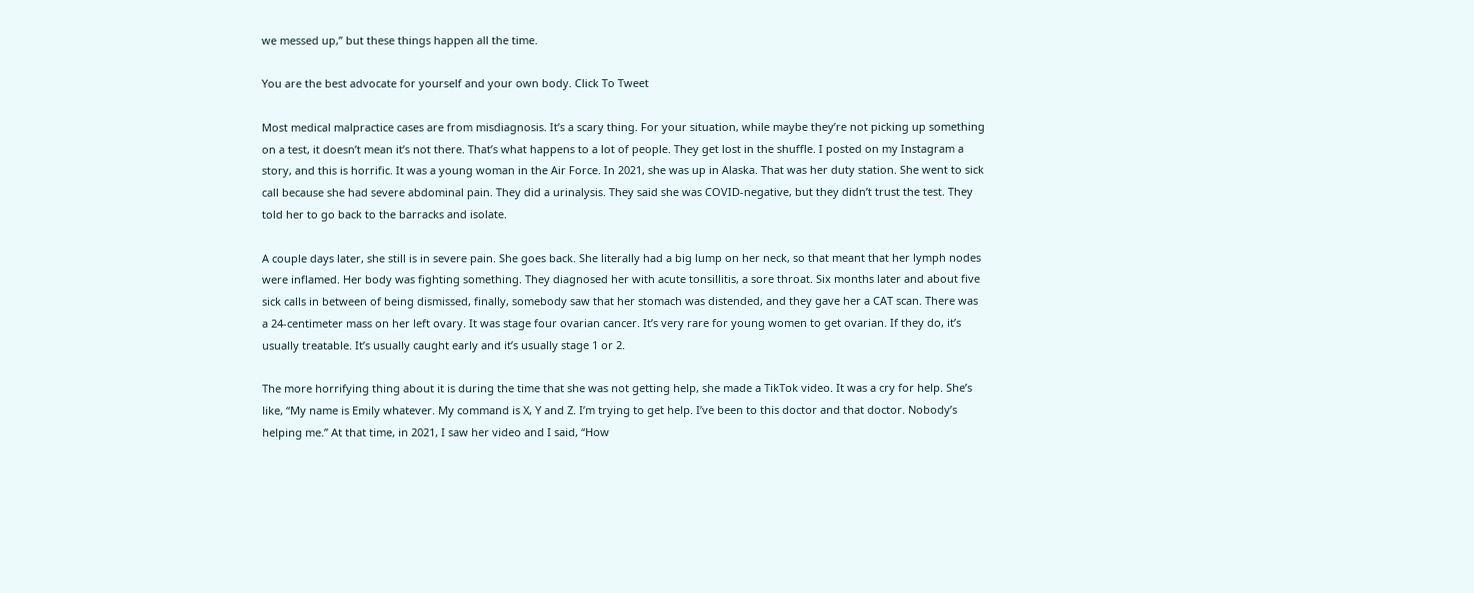we messed up,” but these things happen all the time.

You are the best advocate for yourself and your own body. Click To Tweet

Most medical malpractice cases are from misdiagnosis. It’s a scary thing. For your situation, while maybe they’re not picking up something on a test, it doesn’t mean it’s not there. That’s what happens to a lot of people. They get lost in the shuffle. I posted on my Instagram a story, and this is horrific. It was a young woman in the Air Force. In 2021, she was up in Alaska. That was her duty station. She went to sick call because she had severe abdominal pain. They did a urinalysis. They said she was COVID-negative, but they didn’t trust the test. They told her to go back to the barracks and isolate.

A couple days later, she still is in severe pain. She goes back. She literally had a big lump on her neck, so that meant that her lymph nodes were inflamed. Her body was fighting something. They diagnosed her with acute tonsillitis, a sore throat. Six months later and about five sick calls in between of being dismissed, finally, somebody saw that her stomach was distended, and they gave her a CAT scan. There was a 24-centimeter mass on her left ovary. It was stage four ovarian cancer. It’s very rare for young women to get ovarian. If they do, it’s usually treatable. It’s usually caught early and it’s usually stage 1 or 2.

The more horrifying thing about it is during the time that she was not getting help, she made a TikTok video. It was a cry for help. She’s like, “My name is Emily whatever. My command is X, Y and Z. I’m trying to get help. I’ve been to this doctor and that doctor. Nobody’s helping me.” At that time, in 2021, I saw her video and I said, “How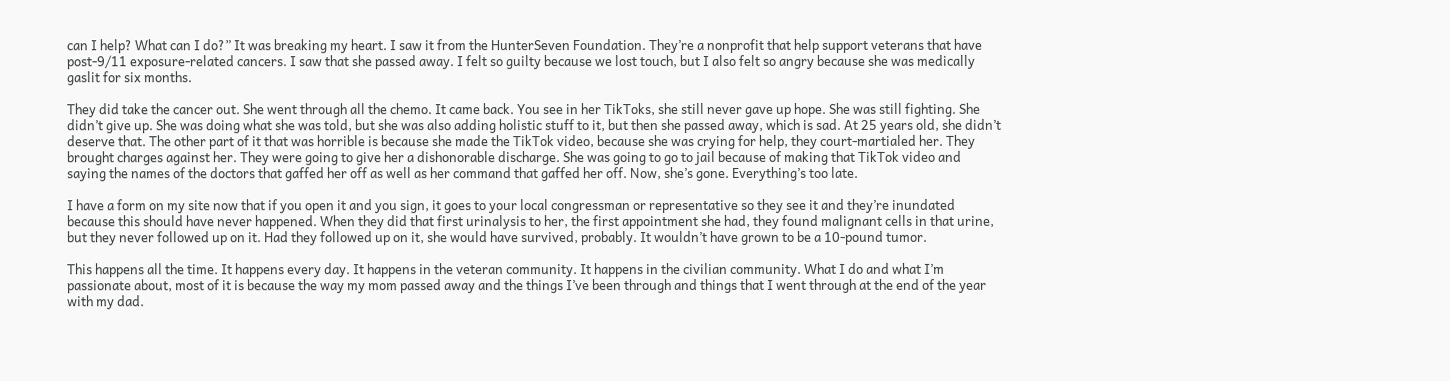can I help? What can I do?” It was breaking my heart. I saw it from the HunterSeven Foundation. They’re a nonprofit that help support veterans that have post-9/11 exposure-related cancers. I saw that she passed away. I felt so guilty because we lost touch, but I also felt so angry because she was medically gaslit for six months.

They did take the cancer out. She went through all the chemo. It came back. You see in her TikToks, she still never gave up hope. She was still fighting. She didn’t give up. She was doing what she was told, but she was also adding holistic stuff to it, but then she passed away, which is sad. At 25 years old, she didn’t deserve that. The other part of it that was horrible is because she made the TikTok video, because she was crying for help, they court-martialed her. They brought charges against her. They were going to give her a dishonorable discharge. She was going to go to jail because of making that TikTok video and saying the names of the doctors that gaffed her off as well as her command that gaffed her off. Now, she’s gone. Everything’s too late.

I have a form on my site now that if you open it and you sign, it goes to your local congressman or representative so they see it and they’re inundated because this should have never happened. When they did that first urinalysis to her, the first appointment she had, they found malignant cells in that urine, but they never followed up on it. Had they followed up on it, she would have survived, probably. It wouldn’t have grown to be a 10-pound tumor.

This happens all the time. It happens every day. It happens in the veteran community. It happens in the civilian community. What I do and what I’m passionate about, most of it is because the way my mom passed away and the things I’ve been through and things that I went through at the end of the year with my dad.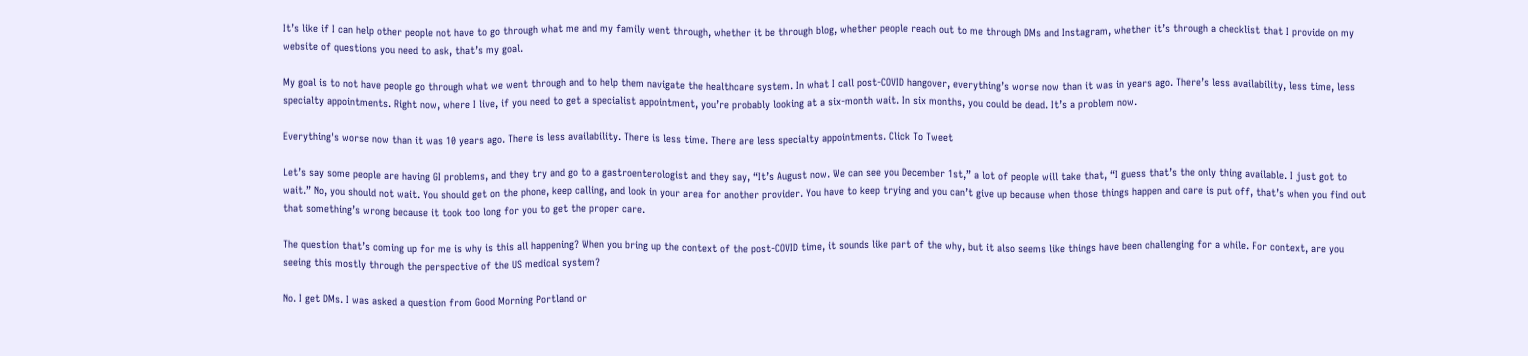It’s like if I can help other people not have to go through what me and my family went through, whether it be through blog, whether people reach out to me through DMs and Instagram, whether it’s through a checklist that I provide on my website of questions you need to ask, that’s my goal.

My goal is to not have people go through what we went through and to help them navigate the healthcare system. In what I call post-COVID hangover, everything’s worse now than it was in years ago. There’s less availability, less time, less specialty appointments. Right now, where I live, if you need to get a specialist appointment, you’re probably looking at a six-month wait. In six months, you could be dead. It’s a problem now.

Everything's worse now than it was 10 years ago. There is less availability. There is less time. There are less specialty appointments. Click To Tweet

Let’s say some people are having GI problems, and they try and go to a gastroenterologist and they say, “It’s August now. We can see you December 1st,” a lot of people will take that, “I guess that’s the only thing available. I just got to wait.” No, you should not wait. You should get on the phone, keep calling, and look in your area for another provider. You have to keep trying and you can’t give up because when those things happen and care is put off, that’s when you find out that something’s wrong because it took too long for you to get the proper care.

The question that’s coming up for me is why is this all happening? When you bring up the context of the post-COVID time, it sounds like part of the why, but it also seems like things have been challenging for a while. For context, are you seeing this mostly through the perspective of the US medical system?

No. I get DMs. I was asked a question from Good Morning Portland or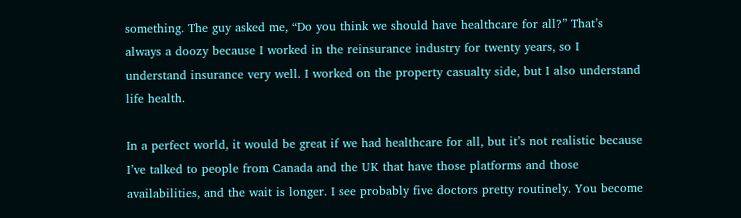something. The guy asked me, “Do you think we should have healthcare for all?” That’s always a doozy because I worked in the reinsurance industry for twenty years, so I understand insurance very well. I worked on the property casualty side, but I also understand life health.

In a perfect world, it would be great if we had healthcare for all, but it’s not realistic because I’ve talked to people from Canada and the UK that have those platforms and those availabilities, and the wait is longer. I see probably five doctors pretty routinely. You become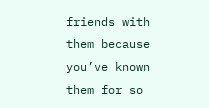friends with them because you’ve known them for so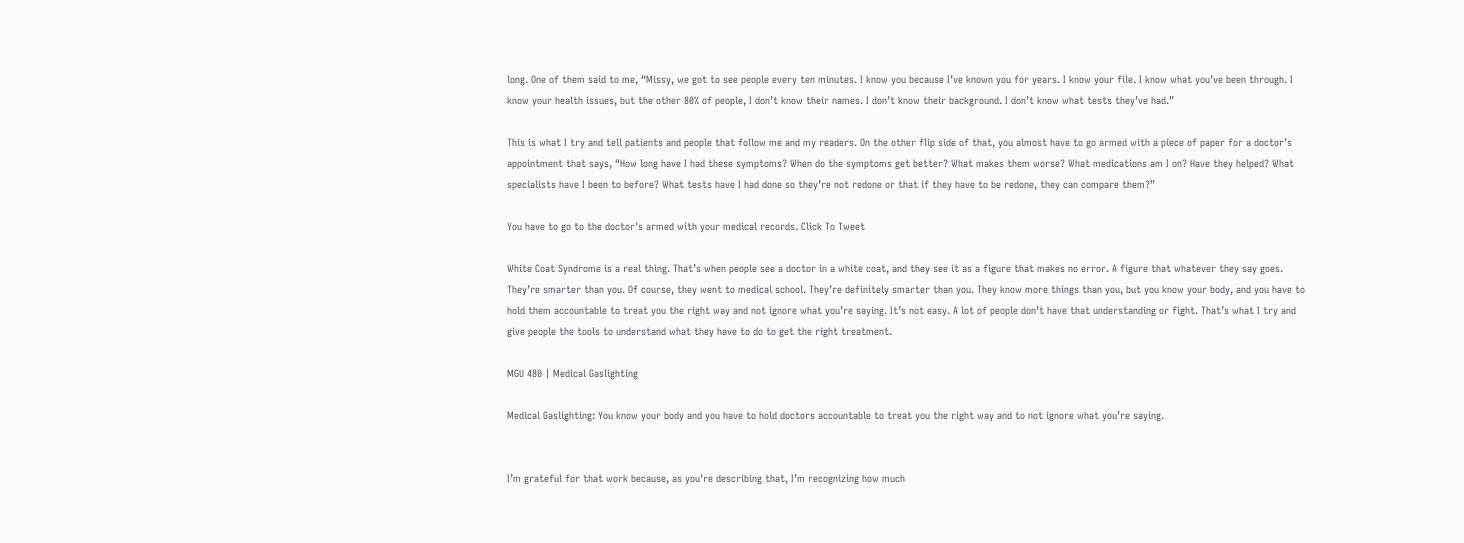long. One of them said to me, “Missy, we got to see people every ten minutes. I know you because I’ve known you for years. I know your file. I know what you’ve been through. I know your health issues, but the other 80% of people, I don’t know their names. I don’t know their background. I don’t know what tests they’ve had.”

This is what I try and tell patients and people that follow me and my readers. On the other flip side of that, you almost have to go armed with a piece of paper for a doctor’s appointment that says, “How long have I had these symptoms? When do the symptoms get better? What makes them worse? What medications am I on? Have they helped? What specialists have I been to before? What tests have I had done so they’re not redone or that if they have to be redone, they can compare them?”

You have to go to the doctor's armed with your medical records. Click To Tweet

White Coat Syndrome is a real thing. That’s when people see a doctor in a white coat, and they see it as a figure that makes no error. A figure that whatever they say goes. They’re smarter than you. Of course, they went to medical school. They’re definitely smarter than you. They know more things than you, but you know your body, and you have to hold them accountable to treat you the right way and not ignore what you’re saying. It’s not easy. A lot of people don’t have that understanding or fight. That’s what I try and give people the tools to understand what they have to do to get the right treatment.

MGU 480 | Medical Gaslighting

Medical Gaslighting: You know your body and you have to hold doctors accountable to treat you the right way and to not ignore what you’re saying.


I’m grateful for that work because, as you’re describing that, I’m recognizing how much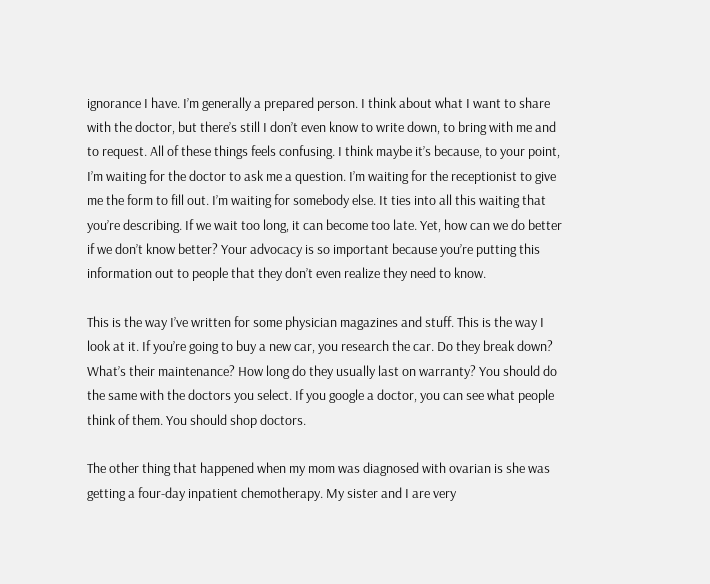ignorance I have. I’m generally a prepared person. I think about what I want to share with the doctor, but there’s still I don’t even know to write down, to bring with me and to request. All of these things feels confusing. I think maybe it’s because, to your point, I’m waiting for the doctor to ask me a question. I’m waiting for the receptionist to give me the form to fill out. I’m waiting for somebody else. It ties into all this waiting that you’re describing. If we wait too long, it can become too late. Yet, how can we do better if we don’t know better? Your advocacy is so important because you’re putting this information out to people that they don’t even realize they need to know.

This is the way I’ve written for some physician magazines and stuff. This is the way I look at it. If you’re going to buy a new car, you research the car. Do they break down? What’s their maintenance? How long do they usually last on warranty? You should do the same with the doctors you select. If you google a doctor, you can see what people think of them. You should shop doctors.

The other thing that happened when my mom was diagnosed with ovarian is she was getting a four-day inpatient chemotherapy. My sister and I are very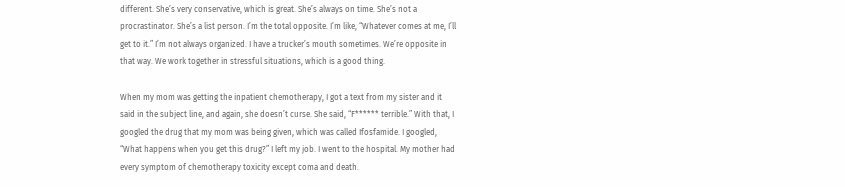different. She’s very conservative, which is great. She’s always on time. She’s not a procrastinator. She’s a list person. I’m the total opposite. I’m like, “Whatever comes at me, I’ll get to it.” I’m not always organized. I have a trucker’s mouth sometimes. We’re opposite in that way. We work together in stressful situations, which is a good thing.

When my mom was getting the inpatient chemotherapy, I got a text from my sister and it said in the subject line, and again, she doesn’t curse. She said, “F****** terrible.” With that, I googled the drug that my mom was being given, which was called Ifosfamide. I googled, “What happens when you get this drug?” I left my job. I went to the hospital. My mother had every symptom of chemotherapy toxicity except coma and death.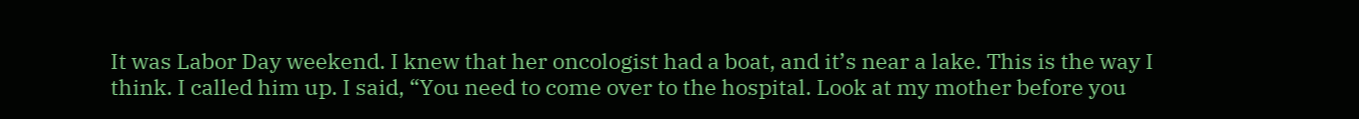It was Labor Day weekend. I knew that her oncologist had a boat, and it’s near a lake. This is the way I think. I called him up. I said, “You need to come over to the hospital. Look at my mother before you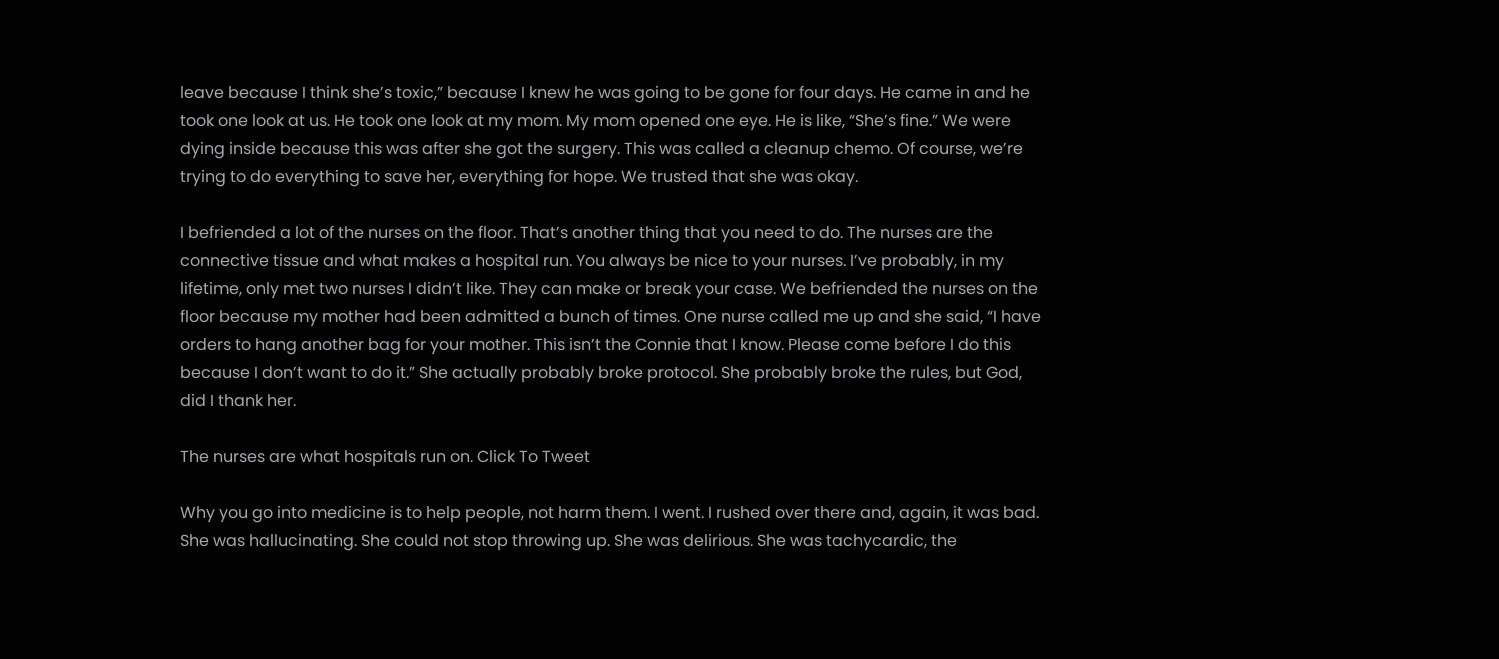leave because I think she’s toxic,” because I knew he was going to be gone for four days. He came in and he took one look at us. He took one look at my mom. My mom opened one eye. He is like, “She’s fine.” We were dying inside because this was after she got the surgery. This was called a cleanup chemo. Of course, we’re trying to do everything to save her, everything for hope. We trusted that she was okay.

I befriended a lot of the nurses on the floor. That’s another thing that you need to do. The nurses are the connective tissue and what makes a hospital run. You always be nice to your nurses. I’ve probably, in my lifetime, only met two nurses I didn’t like. They can make or break your case. We befriended the nurses on the floor because my mother had been admitted a bunch of times. One nurse called me up and she said, “I have orders to hang another bag for your mother. This isn’t the Connie that I know. Please come before I do this because I don’t want to do it.” She actually probably broke protocol. She probably broke the rules, but God, did I thank her.

The nurses are what hospitals run on. Click To Tweet

Why you go into medicine is to help people, not harm them. I went. I rushed over there and, again, it was bad. She was hallucinating. She could not stop throwing up. She was delirious. She was tachycardic, the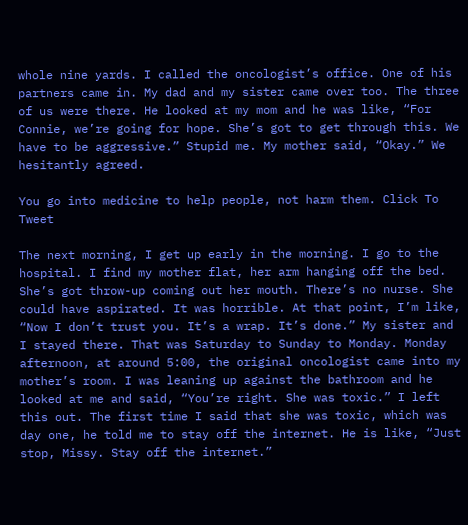whole nine yards. I called the oncologist’s office. One of his partners came in. My dad and my sister came over too. The three of us were there. He looked at my mom and he was like, “For Connie, we’re going for hope. She’s got to get through this. We have to be aggressive.” Stupid me. My mother said, “Okay.” We hesitantly agreed.

You go into medicine to help people, not harm them. Click To Tweet

The next morning, I get up early in the morning. I go to the hospital. I find my mother flat, her arm hanging off the bed. She’s got throw-up coming out her mouth. There’s no nurse. She could have aspirated. It was horrible. At that point, I’m like, “Now I don’t trust you. It’s a wrap. It’s done.” My sister and I stayed there. That was Saturday to Sunday to Monday. Monday afternoon, at around 5:00, the original oncologist came into my mother’s room. I was leaning up against the bathroom and he looked at me and said, “You’re right. She was toxic.” I left this out. The first time I said that she was toxic, which was day one, he told me to stay off the internet. He is like, “Just stop, Missy. Stay off the internet.”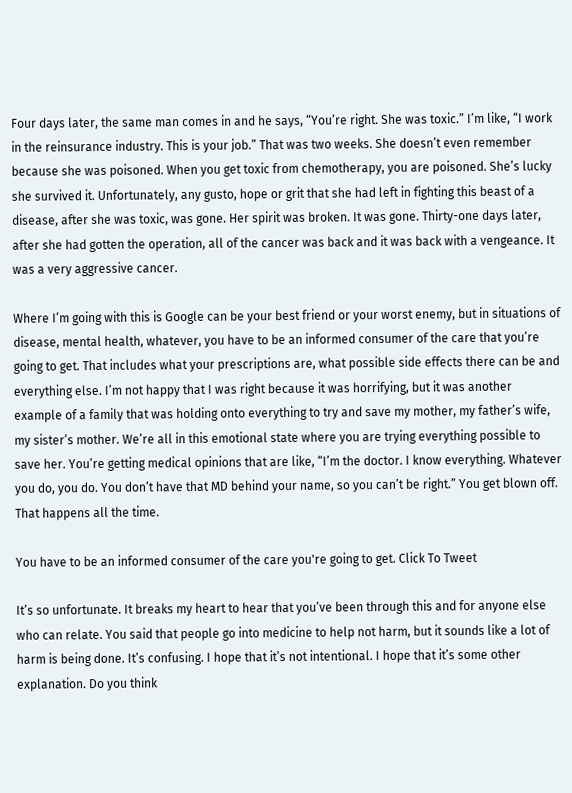Four days later, the same man comes in and he says, “You’re right. She was toxic.” I’m like, “I work in the reinsurance industry. This is your job.” That was two weeks. She doesn’t even remember because she was poisoned. When you get toxic from chemotherapy, you are poisoned. She’s lucky she survived it. Unfortunately, any gusto, hope or grit that she had left in fighting this beast of a disease, after she was toxic, was gone. Her spirit was broken. It was gone. Thirty-one days later, after she had gotten the operation, all of the cancer was back and it was back with a vengeance. It was a very aggressive cancer.

Where I’m going with this is Google can be your best friend or your worst enemy, but in situations of disease, mental health, whatever, you have to be an informed consumer of the care that you’re going to get. That includes what your prescriptions are, what possible side effects there can be and everything else. I’m not happy that I was right because it was horrifying, but it was another example of a family that was holding onto everything to try and save my mother, my father’s wife, my sister’s mother. We’re all in this emotional state where you are trying everything possible to save her. You’re getting medical opinions that are like, “I’m the doctor. I know everything. Whatever you do, you do. You don’t have that MD behind your name, so you can’t be right.” You get blown off. That happens all the time.

You have to be an informed consumer of the care you're going to get. Click To Tweet

It’s so unfortunate. It breaks my heart to hear that you’ve been through this and for anyone else who can relate. You said that people go into medicine to help not harm, but it sounds like a lot of harm is being done. It’s confusing. I hope that it’s not intentional. I hope that it’s some other explanation. Do you think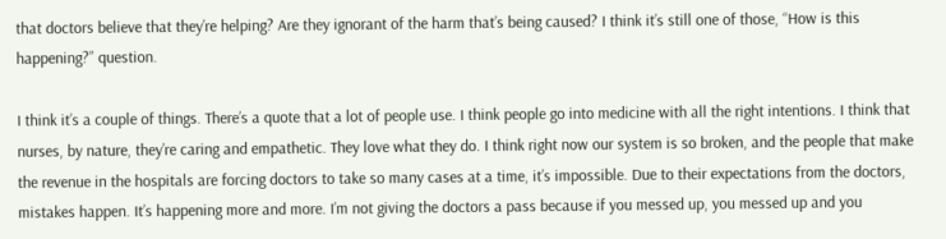that doctors believe that they’re helping? Are they ignorant of the harm that’s being caused? I think it’s still one of those, “How is this happening?” question.

I think it’s a couple of things. There’s a quote that a lot of people use. I think people go into medicine with all the right intentions. I think that nurses, by nature, they’re caring and empathetic. They love what they do. I think right now our system is so broken, and the people that make the revenue in the hospitals are forcing doctors to take so many cases at a time, it’s impossible. Due to their expectations from the doctors, mistakes happen. It’s happening more and more. I’m not giving the doctors a pass because if you messed up, you messed up and you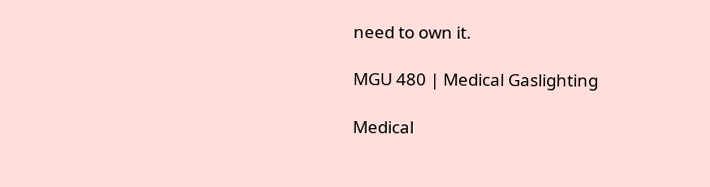need to own it.

MGU 480 | Medical Gaslighting

Medical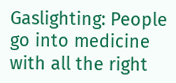Gaslighting: People go into medicine with all the right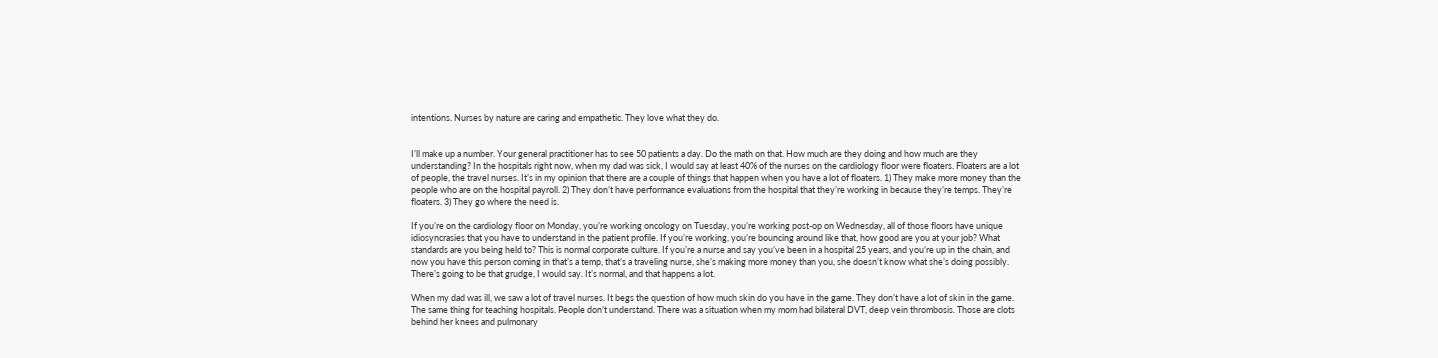intentions. Nurses by nature are caring and empathetic. They love what they do.


I’ll make up a number. Your general practitioner has to see 50 patients a day. Do the math on that. How much are they doing and how much are they understanding? In the hospitals right now, when my dad was sick, I would say at least 40% of the nurses on the cardiology floor were floaters. Floaters are a lot of people, the travel nurses. It’s in my opinion that there are a couple of things that happen when you have a lot of floaters. 1) They make more money than the people who are on the hospital payroll. 2) They don’t have performance evaluations from the hospital that they’re working in because they’re temps. They’re floaters. 3) They go where the need is.

If you’re on the cardiology floor on Monday, you’re working oncology on Tuesday, you’re working post-op on Wednesday, all of those floors have unique idiosyncrasies that you have to understand in the patient profile. If you’re working, you’re bouncing around like that, how good are you at your job? What standards are you being held to? This is normal corporate culture. If you’re a nurse and say you’ve been in a hospital 25 years, and you’re up in the chain, and now you have this person coming in that’s a temp, that’s a traveling nurse, she’s making more money than you, she doesn’t know what she’s doing possibly. There’s going to be that grudge, I would say. It’s normal, and that happens a lot.

When my dad was ill, we saw a lot of travel nurses. It begs the question of how much skin do you have in the game. They don’t have a lot of skin in the game. The same thing for teaching hospitals. People don’t understand. There was a situation when my mom had bilateral DVT, deep vein thrombosis. Those are clots behind her knees and pulmonary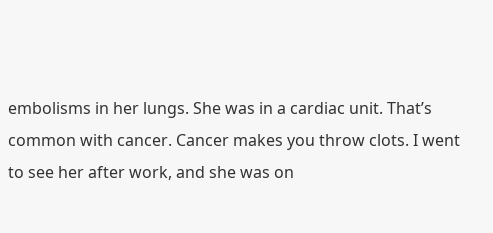embolisms in her lungs. She was in a cardiac unit. That’s common with cancer. Cancer makes you throw clots. I went to see her after work, and she was on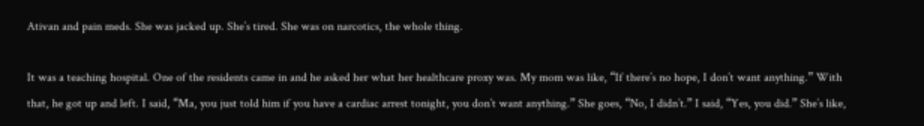Ativan and pain meds. She was jacked up. She’s tired. She was on narcotics, the whole thing.

It was a teaching hospital. One of the residents came in and he asked her what her healthcare proxy was. My mom was like, “If there’s no hope, I don’t want anything.” With that, he got up and left. I said, “Ma, you just told him if you have a cardiac arrest tonight, you don’t want anything.” She goes, “No, I didn’t.” I said, “Yes, you did.” She’s like,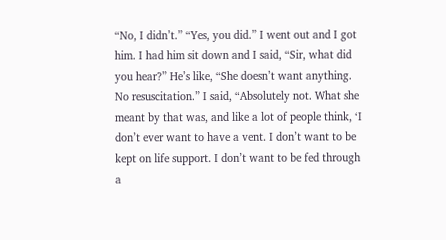“No, I didn’t.” “Yes, you did.” I went out and I got him. I had him sit down and I said, “Sir, what did you hear?” He’s like, “She doesn’t want anything. No resuscitation.” I said, “Absolutely not. What she meant by that was, and like a lot of people think, ‘I don’t ever want to have a vent. I don’t want to be kept on life support. I don’t want to be fed through a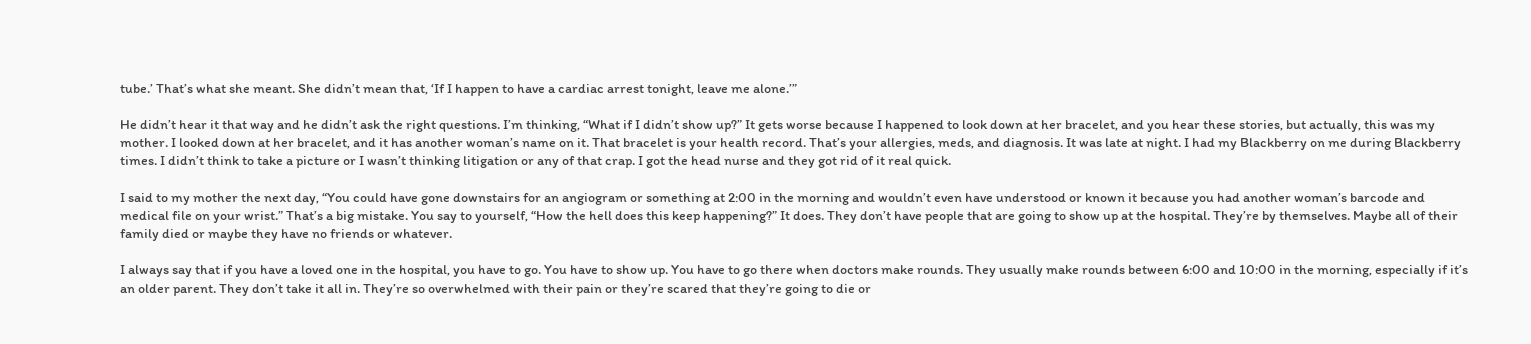tube.’ That’s what she meant. She didn’t mean that, ‘If I happen to have a cardiac arrest tonight, leave me alone.’”

He didn’t hear it that way and he didn’t ask the right questions. I’m thinking, “What if I didn’t show up?” It gets worse because I happened to look down at her bracelet, and you hear these stories, but actually, this was my mother. I looked down at her bracelet, and it has another woman’s name on it. That bracelet is your health record. That’s your allergies, meds, and diagnosis. It was late at night. I had my Blackberry on me during Blackberry times. I didn’t think to take a picture or I wasn’t thinking litigation or any of that crap. I got the head nurse and they got rid of it real quick.

I said to my mother the next day, “You could have gone downstairs for an angiogram or something at 2:00 in the morning and wouldn’t even have understood or known it because you had another woman’s barcode and medical file on your wrist.” That’s a big mistake. You say to yourself, “How the hell does this keep happening?” It does. They don’t have people that are going to show up at the hospital. They’re by themselves. Maybe all of their family died or maybe they have no friends or whatever.

I always say that if you have a loved one in the hospital, you have to go. You have to show up. You have to go there when doctors make rounds. They usually make rounds between 6:00 and 10:00 in the morning, especially if it’s an older parent. They don’t take it all in. They’re so overwhelmed with their pain or they’re scared that they’re going to die or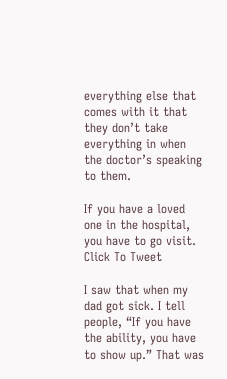everything else that comes with it that they don’t take everything in when the doctor’s speaking to them.

If you have a loved one in the hospital, you have to go visit. Click To Tweet

I saw that when my dad got sick. I tell people, “If you have the ability, you have to show up.” That was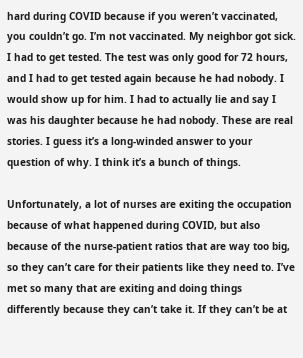hard during COVID because if you weren’t vaccinated, you couldn’t go. I’m not vaccinated. My neighbor got sick. I had to get tested. The test was only good for 72 hours, and I had to get tested again because he had nobody. I would show up for him. I had to actually lie and say I was his daughter because he had nobody. These are real stories. I guess it’s a long-winded answer to your question of why. I think it’s a bunch of things.

Unfortunately, a lot of nurses are exiting the occupation because of what happened during COVID, but also because of the nurse-patient ratios that are way too big, so they can’t care for their patients like they need to. I’ve met so many that are exiting and doing things differently because they can’t take it. If they can’t be at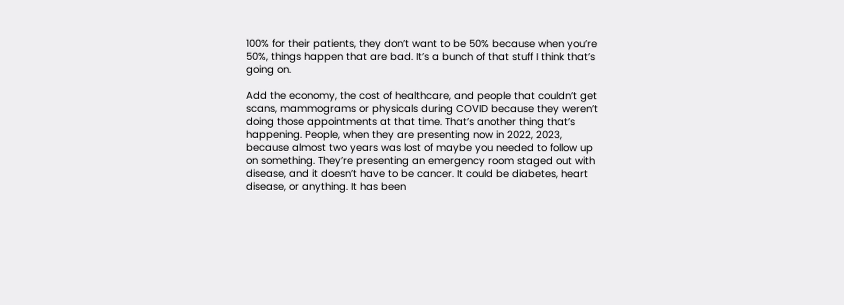100% for their patients, they don’t want to be 50% because when you’re 50%, things happen that are bad. It’s a bunch of that stuff I think that’s going on.

Add the economy, the cost of healthcare, and people that couldn’t get scans, mammograms or physicals during COVID because they weren’t doing those appointments at that time. That’s another thing that’s happening. People, when they are presenting now in 2022, 2023, because almost two years was lost of maybe you needed to follow up on something. They’re presenting an emergency room staged out with disease, and it doesn’t have to be cancer. It could be diabetes, heart disease, or anything. It has been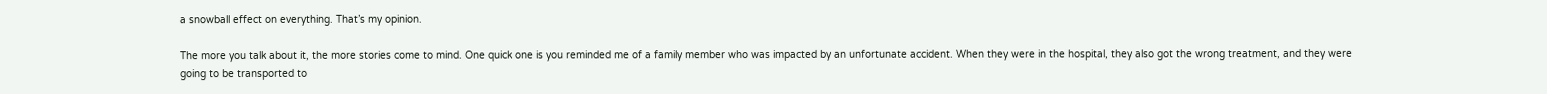a snowball effect on everything. That’s my opinion.

The more you talk about it, the more stories come to mind. One quick one is you reminded me of a family member who was impacted by an unfortunate accident. When they were in the hospital, they also got the wrong treatment, and they were going to be transported to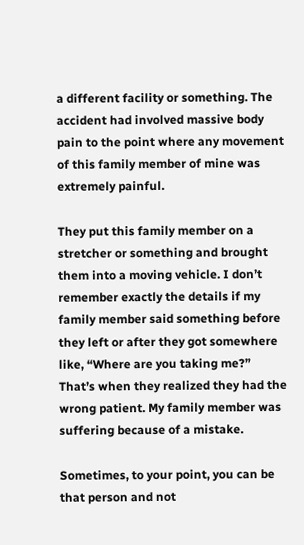a different facility or something. The accident had involved massive body pain to the point where any movement of this family member of mine was extremely painful.

They put this family member on a stretcher or something and brought them into a moving vehicle. I don’t remember exactly the details if my family member said something before they left or after they got somewhere like, “Where are you taking me?” That’s when they realized they had the wrong patient. My family member was suffering because of a mistake.

Sometimes, to your point, you can be that person and not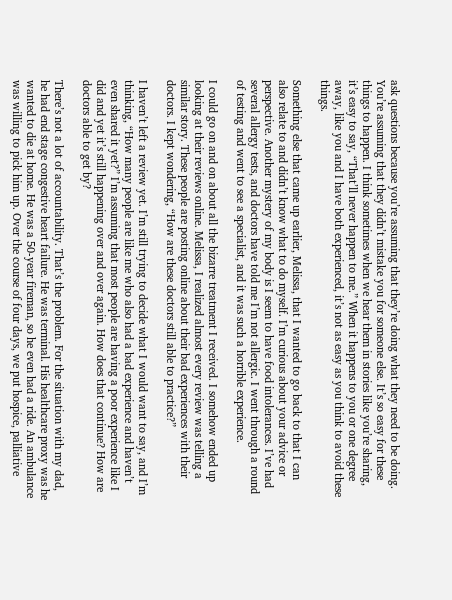ask questions because you’re assuming that they’re doing what they need to be doing. You’re assuming that they didn’t mistake you for someone else. It’s so easy for these things to happen. I think sometimes when we hear them in stories like you’re sharing, it’s easy to say, “That’ll never happen to me.” When it happens to you or one degree away, like you and I have both experienced, it’s not as easy as you think to avoid these things.

Something else that came up earlier, Melissa, that I wanted to go back to that I can also relate to and didn’t know what to do myself. I’m curious about your advice or perspective. Another mystery of my body is I seem to have food intolerances. I’ve had several allergy tests, and doctors have told me I’m not allergic. I went through a round of testing and went to see a specialist, and it was such a horrible experience.

I could go on and on about all the bizarre treatment I received. I somehow ended up looking at their reviews online. Melissa, I realized almost every review was telling a similar story. These people are posting online about their bad experiences with their doctors. I kept wondering, “How are these doctors still able to practice?”

I haven’t left a review yet. I’m still trying to decide what I would want to say, and I’m thinking, “How many people are like me who also had a bad experience and haven’t even shared it yet?” I’m assuming that most people are having a poor experience like I did and yet it’s still happening over and over again. How does that continue? How are doctors able to get by?

There’s not a lot of accountability. That’s the problem. For the situation with my dad, he had end stage congestive heart failure. He was terminal. His healthcare proxy was he wanted to die at home. He was a 50-year fireman, so he even had a ride. An ambulance was willing to pick him up. Over the course of four days, we put hospice, palliative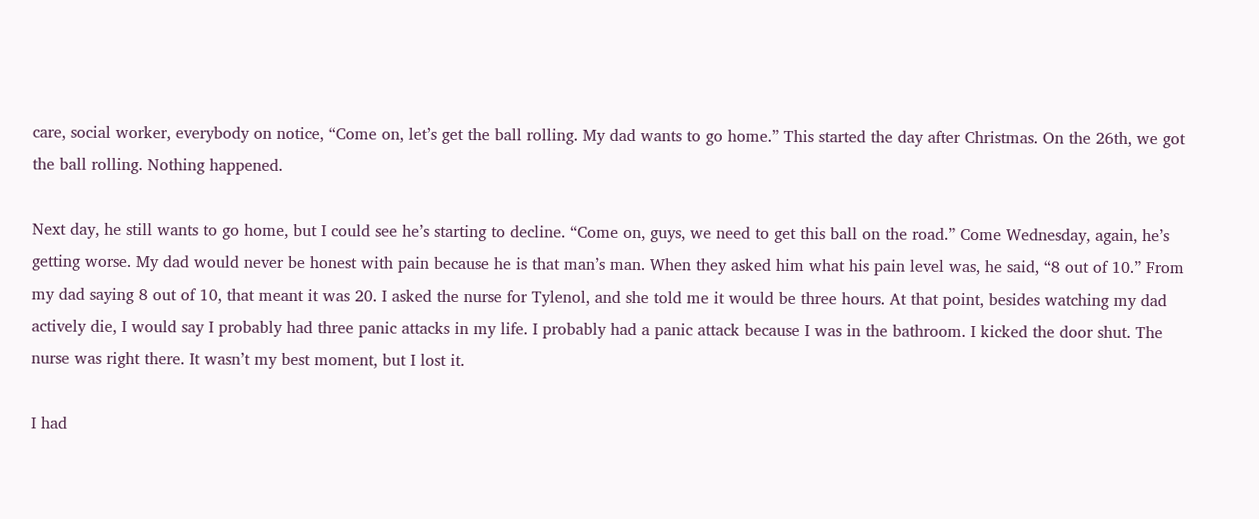care, social worker, everybody on notice, “Come on, let’s get the ball rolling. My dad wants to go home.” This started the day after Christmas. On the 26th, we got the ball rolling. Nothing happened.

Next day, he still wants to go home, but I could see he’s starting to decline. “Come on, guys, we need to get this ball on the road.” Come Wednesday, again, he’s getting worse. My dad would never be honest with pain because he is that man’s man. When they asked him what his pain level was, he said, “8 out of 10.” From my dad saying 8 out of 10, that meant it was 20. I asked the nurse for Tylenol, and she told me it would be three hours. At that point, besides watching my dad actively die, I would say I probably had three panic attacks in my life. I probably had a panic attack because I was in the bathroom. I kicked the door shut. The nurse was right there. It wasn’t my best moment, but I lost it.

I had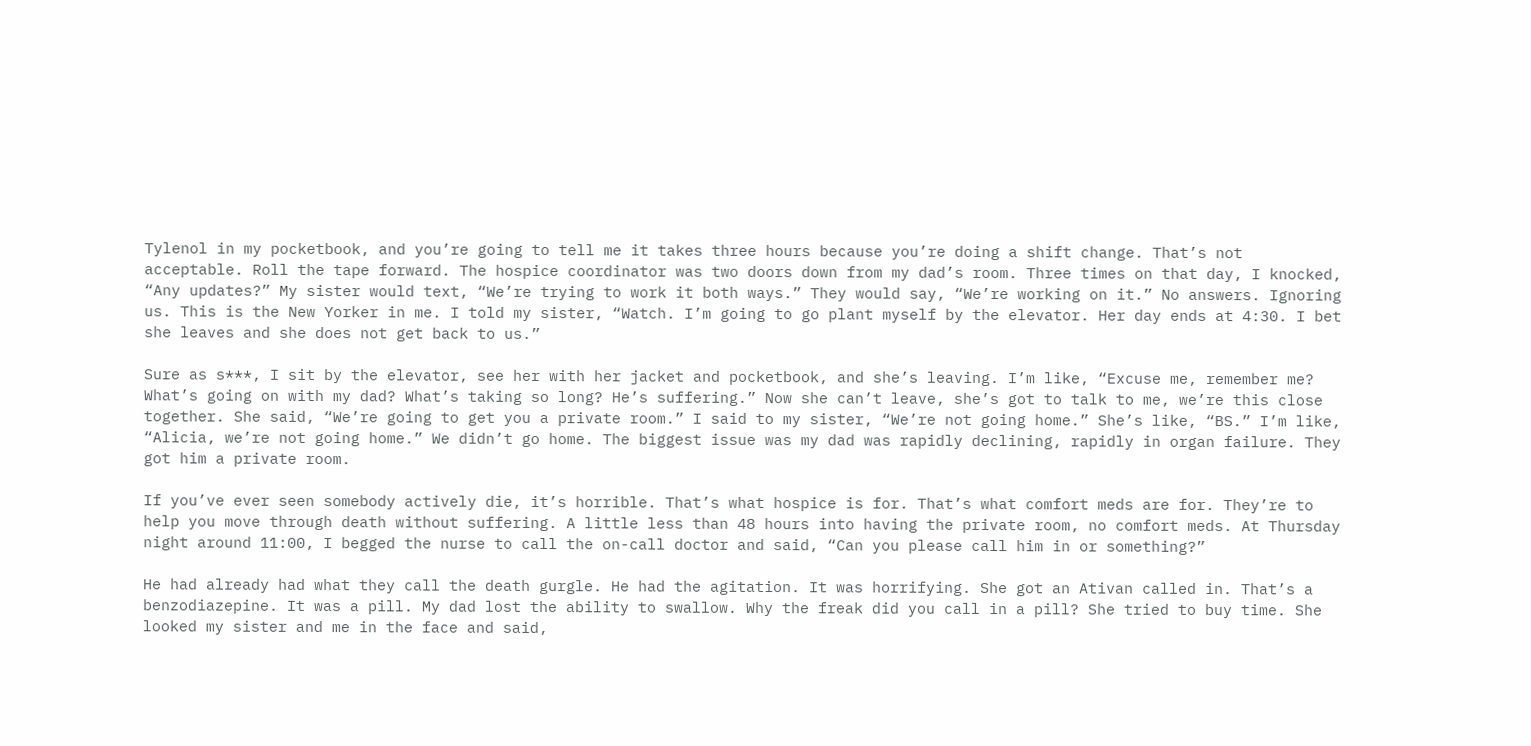Tylenol in my pocketbook, and you’re going to tell me it takes three hours because you’re doing a shift change. That’s not acceptable. Roll the tape forward. The hospice coordinator was two doors down from my dad’s room. Three times on that day, I knocked, “Any updates?” My sister would text, “We’re trying to work it both ways.” They would say, “We’re working on it.” No answers. Ignoring us. This is the New Yorker in me. I told my sister, “Watch. I’m going to go plant myself by the elevator. Her day ends at 4:30. I bet she leaves and she does not get back to us.”

Sure as s***, I sit by the elevator, see her with her jacket and pocketbook, and she’s leaving. I’m like, “Excuse me, remember me? What’s going on with my dad? What’s taking so long? He’s suffering.” Now she can’t leave, she’s got to talk to me, we’re this close together. She said, “We’re going to get you a private room.” I said to my sister, “We’re not going home.” She’s like, “BS.” I’m like, “Alicia, we’re not going home.” We didn’t go home. The biggest issue was my dad was rapidly declining, rapidly in organ failure. They got him a private room.

If you’ve ever seen somebody actively die, it’s horrible. That’s what hospice is for. That’s what comfort meds are for. They’re to help you move through death without suffering. A little less than 48 hours into having the private room, no comfort meds. At Thursday night around 11:00, I begged the nurse to call the on-call doctor and said, “Can you please call him in or something?”

He had already had what they call the death gurgle. He had the agitation. It was horrifying. She got an Ativan called in. That’s a benzodiazepine. It was a pill. My dad lost the ability to swallow. Why the freak did you call in a pill? She tried to buy time. She looked my sister and me in the face and said,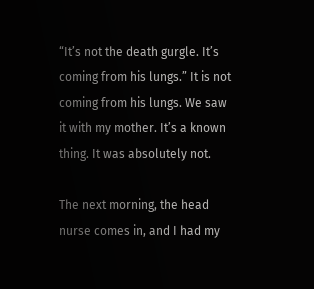“It’s not the death gurgle. It’s coming from his lungs.” It is not coming from his lungs. We saw it with my mother. It’s a known thing. It was absolutely not.

The next morning, the head nurse comes in, and I had my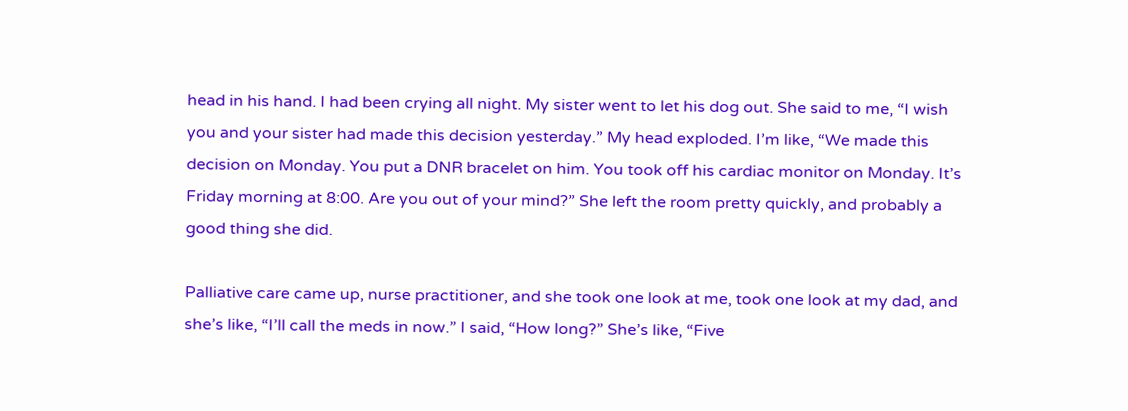head in his hand. I had been crying all night. My sister went to let his dog out. She said to me, “I wish you and your sister had made this decision yesterday.” My head exploded. I’m like, “We made this decision on Monday. You put a DNR bracelet on him. You took off his cardiac monitor on Monday. It’s Friday morning at 8:00. Are you out of your mind?” She left the room pretty quickly, and probably a good thing she did.

Palliative care came up, nurse practitioner, and she took one look at me, took one look at my dad, and she’s like, “I’ll call the meds in now.” I said, “How long?” She’s like, “Five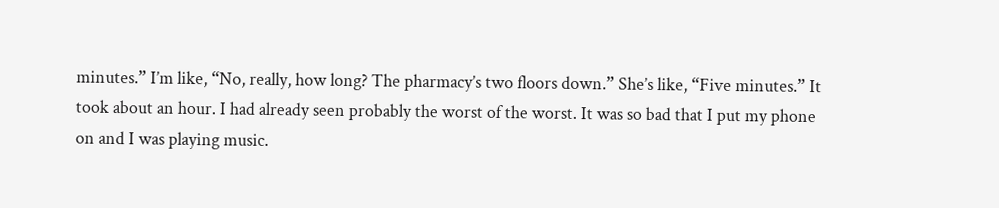minutes.” I’m like, “No, really, how long? The pharmacy’s two floors down.” She’s like, “Five minutes.” It took about an hour. I had already seen probably the worst of the worst. It was so bad that I put my phone on and I was playing music.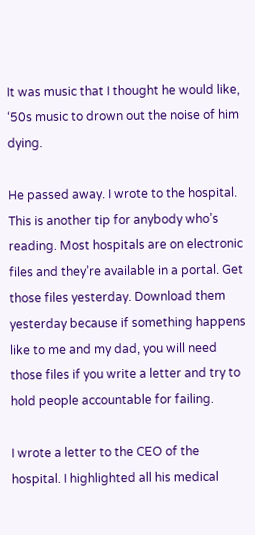It was music that I thought he would like, ‘50s music to drown out the noise of him dying.

He passed away. I wrote to the hospital. This is another tip for anybody who’s reading. Most hospitals are on electronic files and they’re available in a portal. Get those files yesterday. Download them yesterday because if something happens like to me and my dad, you will need those files if you write a letter and try to hold people accountable for failing.

I wrote a letter to the CEO of the hospital. I highlighted all his medical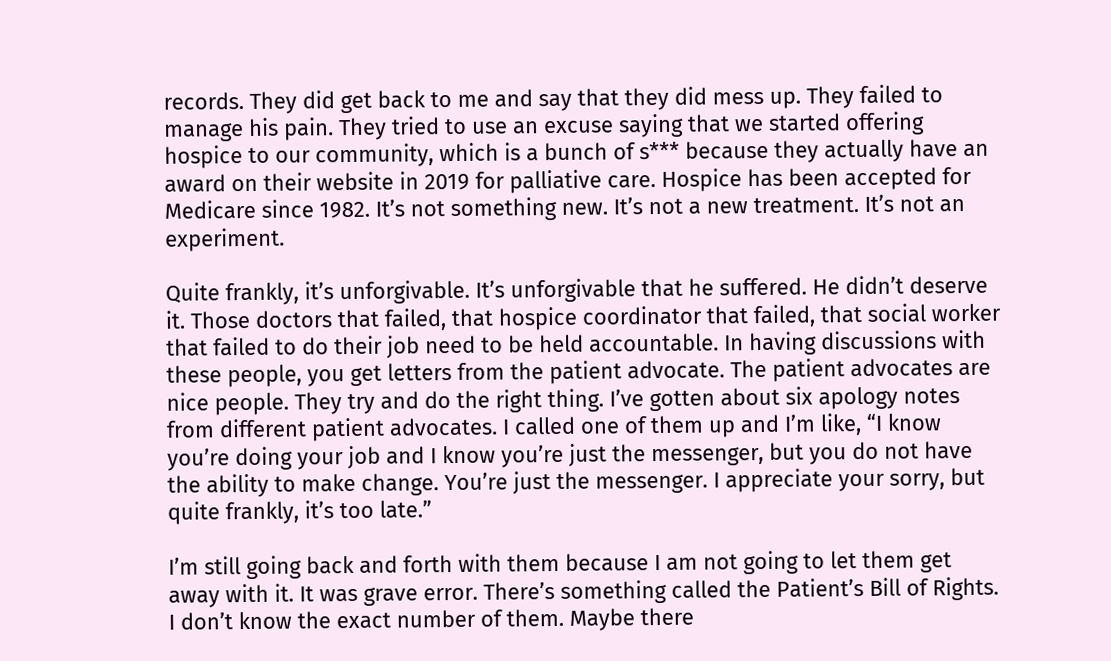records. They did get back to me and say that they did mess up. They failed to manage his pain. They tried to use an excuse saying that we started offering hospice to our community, which is a bunch of s*** because they actually have an award on their website in 2019 for palliative care. Hospice has been accepted for Medicare since 1982. It’s not something new. It’s not a new treatment. It’s not an experiment.

Quite frankly, it’s unforgivable. It’s unforgivable that he suffered. He didn’t deserve it. Those doctors that failed, that hospice coordinator that failed, that social worker that failed to do their job need to be held accountable. In having discussions with these people, you get letters from the patient advocate. The patient advocates are nice people. They try and do the right thing. I’ve gotten about six apology notes from different patient advocates. I called one of them up and I’m like, “I know you’re doing your job and I know you’re just the messenger, but you do not have the ability to make change. You’re just the messenger. I appreciate your sorry, but quite frankly, it’s too late.”

I’m still going back and forth with them because I am not going to let them get away with it. It was grave error. There’s something called the Patient’s Bill of Rights. I don’t know the exact number of them. Maybe there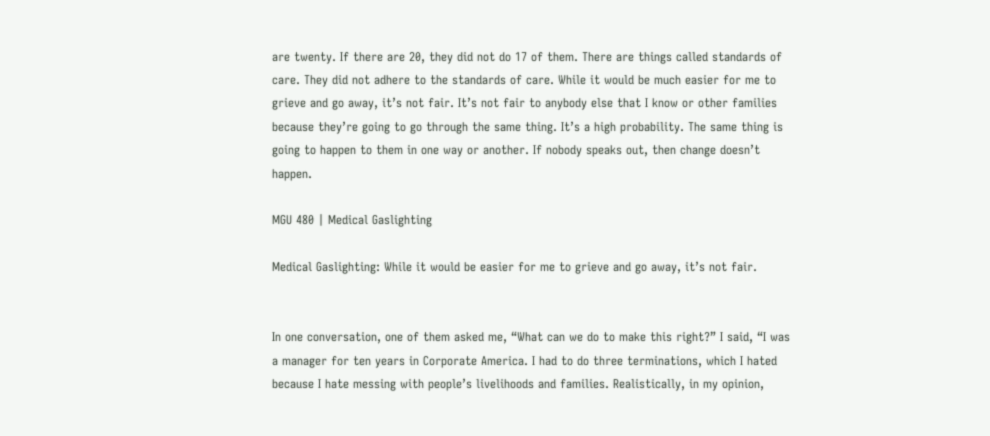are twenty. If there are 20, they did not do 17 of them. There are things called standards of care. They did not adhere to the standards of care. While it would be much easier for me to grieve and go away, it’s not fair. It’s not fair to anybody else that I know or other families because they’re going to go through the same thing. It’s a high probability. The same thing is going to happen to them in one way or another. If nobody speaks out, then change doesn’t happen.

MGU 480 | Medical Gaslighting

Medical Gaslighting: While it would be easier for me to grieve and go away, it’s not fair.


In one conversation, one of them asked me, “What can we do to make this right?” I said, “I was a manager for ten years in Corporate America. I had to do three terminations, which I hated because I hate messing with people’s livelihoods and families. Realistically, in my opinion,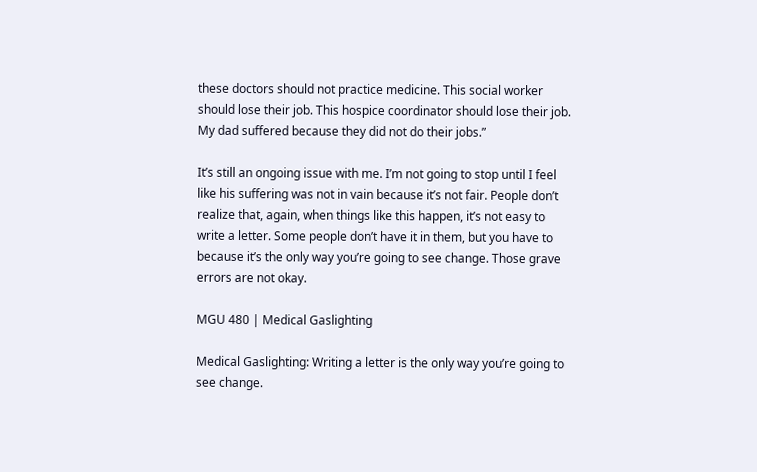these doctors should not practice medicine. This social worker should lose their job. This hospice coordinator should lose their job. My dad suffered because they did not do their jobs.”

It’s still an ongoing issue with me. I’m not going to stop until I feel like his suffering was not in vain because it’s not fair. People don’t realize that, again, when things like this happen, it’s not easy to write a letter. Some people don’t have it in them, but you have to because it’s the only way you’re going to see change. Those grave errors are not okay.

MGU 480 | Medical Gaslighting

Medical Gaslighting: Writing a letter is the only way you’re going to see change.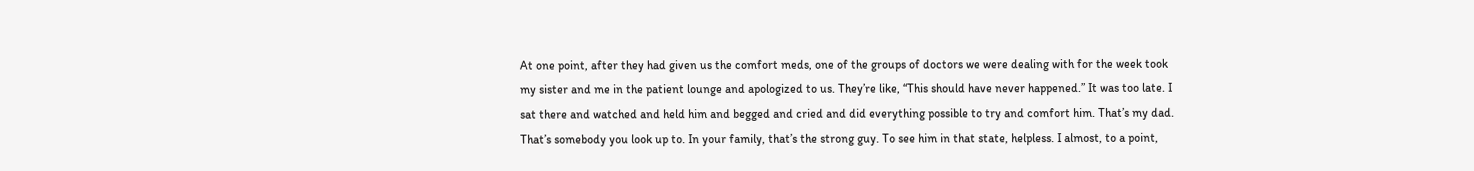At one point, after they had given us the comfort meds, one of the groups of doctors we were dealing with for the week took my sister and me in the patient lounge and apologized to us. They’re like, “This should have never happened.” It was too late. I sat there and watched and held him and begged and cried and did everything possible to try and comfort him. That’s my dad. That’s somebody you look up to. In your family, that’s the strong guy. To see him in that state, helpless. I almost, to a point,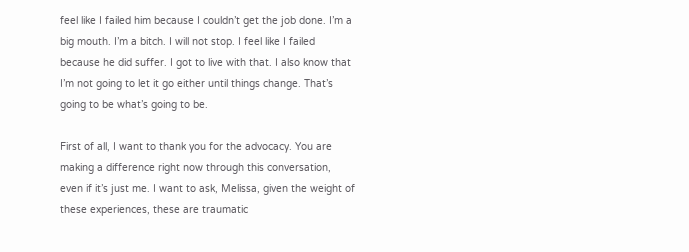feel like I failed him because I couldn’t get the job done. I’m a big mouth. I’m a bitch. I will not stop. I feel like I failed because he did suffer. I got to live with that. I also know that I’m not going to let it go either until things change. That’s going to be what’s going to be.

First of all, I want to thank you for the advocacy. You are making a difference right now through this conversation, even if it’s just me. I want to ask, Melissa, given the weight of these experiences, these are traumatic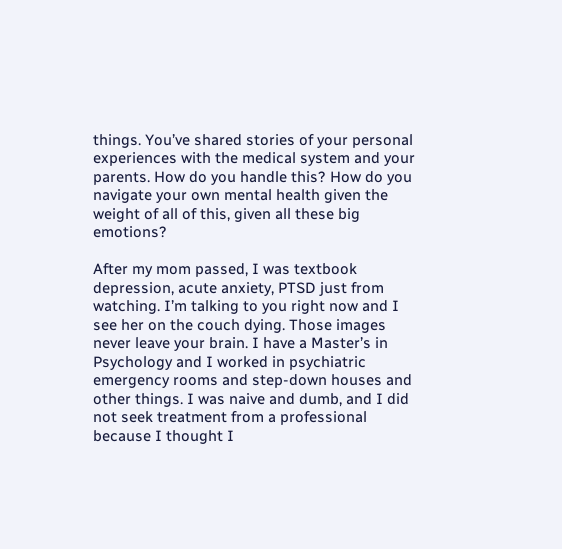things. You’ve shared stories of your personal experiences with the medical system and your parents. How do you handle this? How do you navigate your own mental health given the weight of all of this, given all these big emotions?

After my mom passed, I was textbook depression, acute anxiety, PTSD just from watching. I’m talking to you right now and I see her on the couch dying. Those images never leave your brain. I have a Master’s in Psychology and I worked in psychiatric emergency rooms and step-down houses and other things. I was naive and dumb, and I did not seek treatment from a professional because I thought I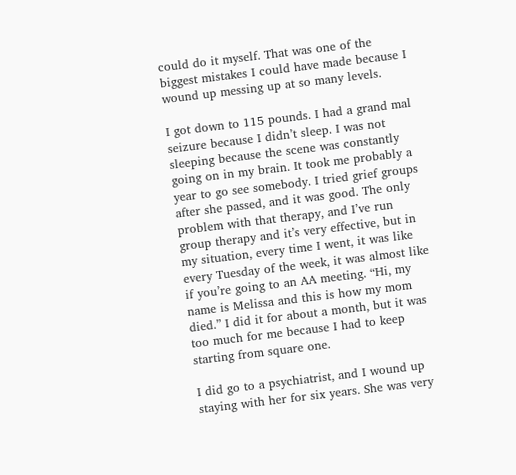could do it myself. That was one of the biggest mistakes I could have made because I wound up messing up at so many levels.

I got down to 115 pounds. I had a grand mal seizure because I didn’t sleep. I was not sleeping because the scene was constantly going on in my brain. It took me probably a year to go see somebody. I tried grief groups after she passed, and it was good. The only problem with that therapy, and I’ve run group therapy and it’s very effective, but in my situation, every time I went, it was like every Tuesday of the week, it was almost like if you’re going to an AA meeting. “Hi, my name is Melissa and this is how my mom died.” I did it for about a month, but it was too much for me because I had to keep starting from square one.

I did go to a psychiatrist, and I wound up staying with her for six years. She was very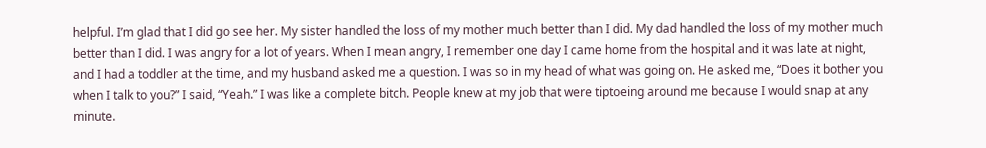helpful. I’m glad that I did go see her. My sister handled the loss of my mother much better than I did. My dad handled the loss of my mother much better than I did. I was angry for a lot of years. When I mean angry, I remember one day I came home from the hospital and it was late at night, and I had a toddler at the time, and my husband asked me a question. I was so in my head of what was going on. He asked me, “Does it bother you when I talk to you?” I said, “Yeah.” I was like a complete bitch. People knew at my job that were tiptoeing around me because I would snap at any minute.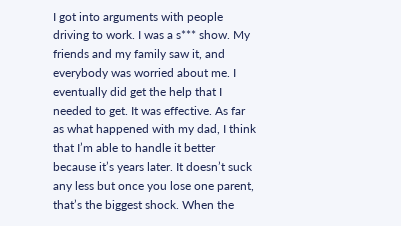I got into arguments with people driving to work. I was a s*** show. My friends and my family saw it, and everybody was worried about me. I eventually did get the help that I needed to get. It was effective. As far as what happened with my dad, I think that I’m able to handle it better because it’s years later. It doesn’t suck any less but once you lose one parent, that’s the biggest shock. When the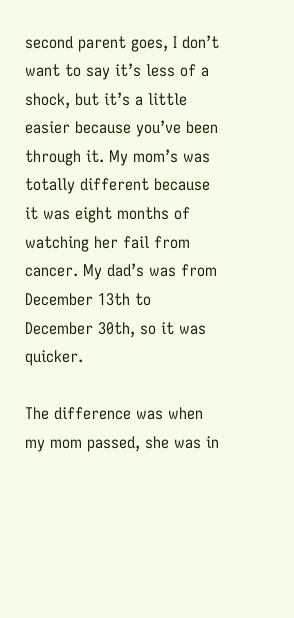second parent goes, I don’t want to say it’s less of a shock, but it’s a little easier because you’ve been through it. My mom’s was totally different because it was eight months of watching her fail from cancer. My dad’s was from December 13th to December 30th, so it was quicker.

The difference was when my mom passed, she was in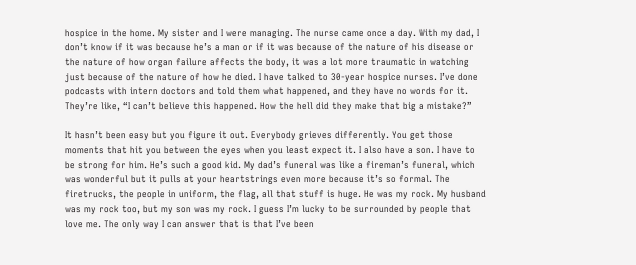hospice in the home. My sister and I were managing. The nurse came once a day. With my dad, I don’t know if it was because he’s a man or if it was because of the nature of his disease or the nature of how organ failure affects the body, it was a lot more traumatic in watching just because of the nature of how he died. I have talked to 30-year hospice nurses. I’ve done podcasts with intern doctors and told them what happened, and they have no words for it. They’re like, “I can’t believe this happened. How the hell did they make that big a mistake?”

It hasn’t been easy but you figure it out. Everybody grieves differently. You get those moments that hit you between the eyes when you least expect it. I also have a son. I have to be strong for him. He’s such a good kid. My dad’s funeral was like a fireman’s funeral, which was wonderful but it pulls at your heartstrings even more because it’s so formal. The firetrucks, the people in uniform, the flag, all that stuff is huge. He was my rock. My husband was my rock too, but my son was my rock. I guess I’m lucky to be surrounded by people that love me. The only way I can answer that is that I’ve been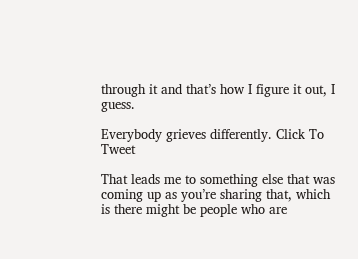through it and that’s how I figure it out, I guess.

Everybody grieves differently. Click To Tweet

That leads me to something else that was coming up as you’re sharing that, which is there might be people who are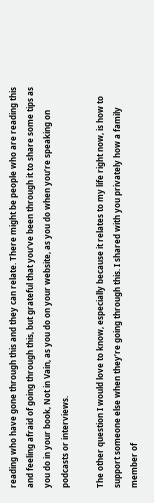reading who have gone through this and they can relate. There might be people who are reading this and feeling afraid of going through this, but grateful that you’ve been through it to share some tips as you do in your book, Not in Vain, as you do on your website, as you do when you’re speaking on podcasts or interviews.

The other question I would love to know, especially because it relates to my life right now, is how to support someone else when they’re going through this. I shared with you privately how a family member of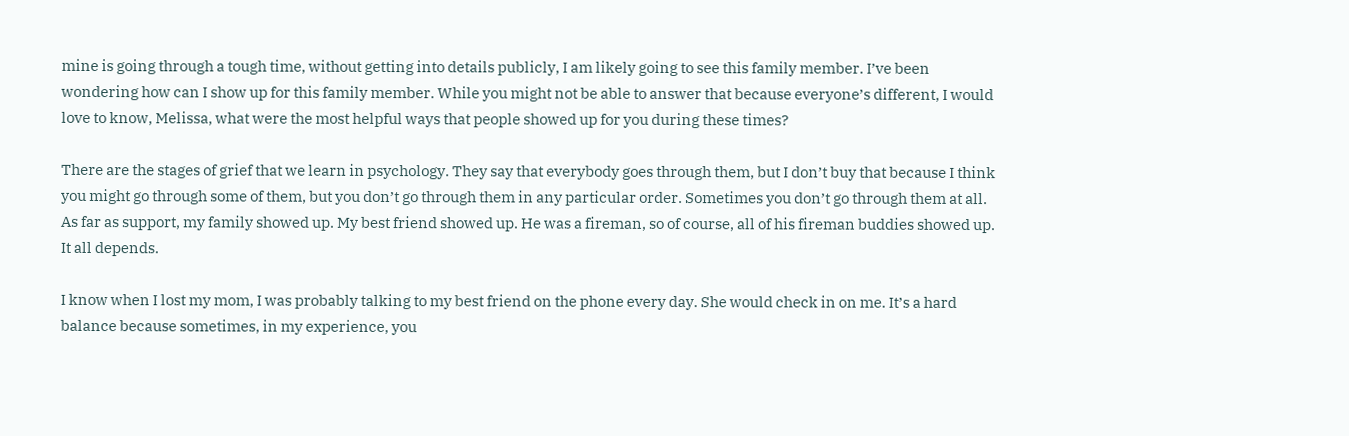mine is going through a tough time, without getting into details publicly, I am likely going to see this family member. I’ve been wondering how can I show up for this family member. While you might not be able to answer that because everyone’s different, I would love to know, Melissa, what were the most helpful ways that people showed up for you during these times?

There are the stages of grief that we learn in psychology. They say that everybody goes through them, but I don’t buy that because I think you might go through some of them, but you don’t go through them in any particular order. Sometimes you don’t go through them at all. As far as support, my family showed up. My best friend showed up. He was a fireman, so of course, all of his fireman buddies showed up. It all depends.

I know when I lost my mom, I was probably talking to my best friend on the phone every day. She would check in on me. It’s a hard balance because sometimes, in my experience, you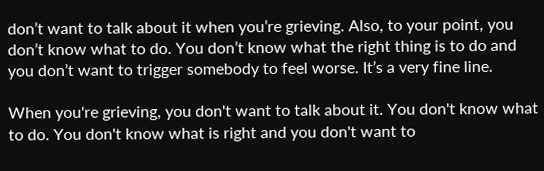don’t want to talk about it when you’re grieving. Also, to your point, you don’t know what to do. You don’t know what the right thing is to do and you don’t want to trigger somebody to feel worse. It’s a very fine line.

When you're grieving, you don't want to talk about it. You don't know what to do. You don't know what is right and you don't want to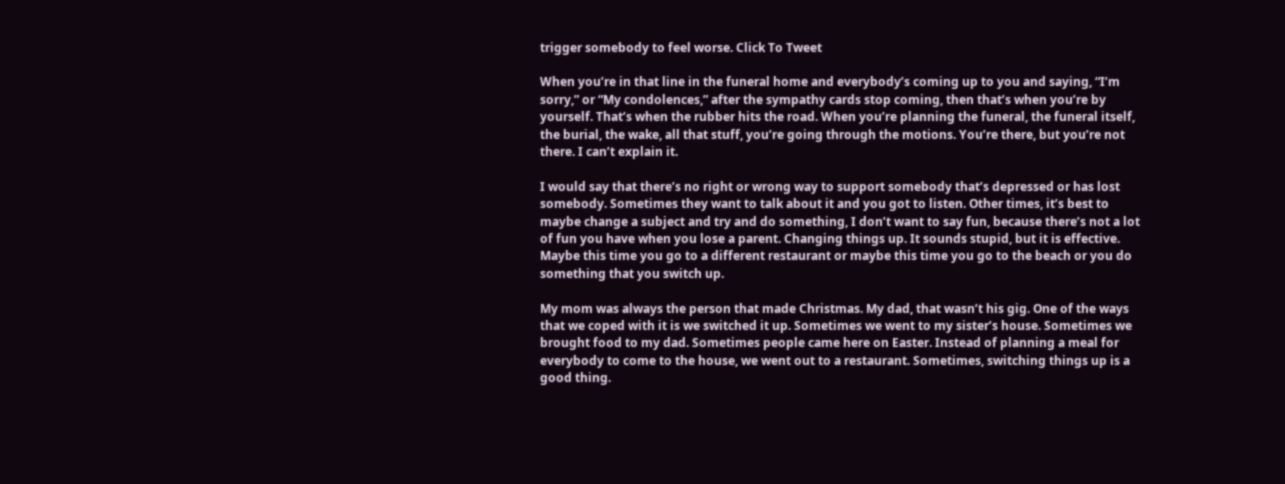trigger somebody to feel worse. Click To Tweet

When you’re in that line in the funeral home and everybody’s coming up to you and saying, “I’m sorry,” or “My condolences,” after the sympathy cards stop coming, then that’s when you’re by yourself. That’s when the rubber hits the road. When you’re planning the funeral, the funeral itself, the burial, the wake, all that stuff, you’re going through the motions. You’re there, but you’re not there. I can’t explain it.

I would say that there’s no right or wrong way to support somebody that’s depressed or has lost somebody. Sometimes they want to talk about it and you got to listen. Other times, it’s best to maybe change a subject and try and do something, I don’t want to say fun, because there’s not a lot of fun you have when you lose a parent. Changing things up. It sounds stupid, but it is effective. Maybe this time you go to a different restaurant or maybe this time you go to the beach or you do something that you switch up.

My mom was always the person that made Christmas. My dad, that wasn’t his gig. One of the ways that we coped with it is we switched it up. Sometimes we went to my sister’s house. Sometimes we brought food to my dad. Sometimes people came here on Easter. Instead of planning a meal for everybody to come to the house, we went out to a restaurant. Sometimes, switching things up is a good thing.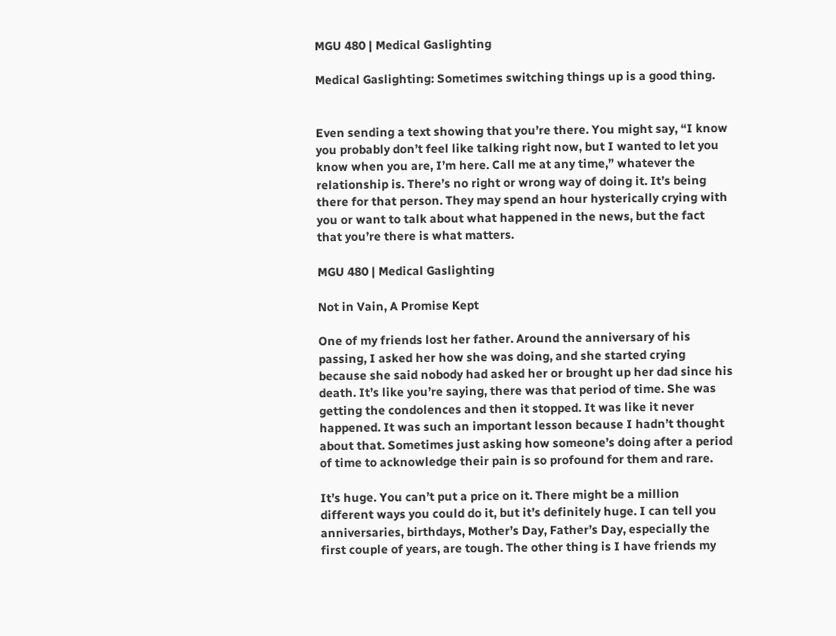MGU 480 | Medical Gaslighting

Medical Gaslighting: Sometimes switching things up is a good thing.


Even sending a text showing that you’re there. You might say, “I know you probably don’t feel like talking right now, but I wanted to let you know when you are, I’m here. Call me at any time,” whatever the relationship is. There’s no right or wrong way of doing it. It’s being there for that person. They may spend an hour hysterically crying with you or want to talk about what happened in the news, but the fact that you’re there is what matters.

MGU 480 | Medical Gaslighting

Not in Vain, A Promise Kept

One of my friends lost her father. Around the anniversary of his passing, I asked her how she was doing, and she started crying because she said nobody had asked her or brought up her dad since his death. It’s like you’re saying, there was that period of time. She was getting the condolences and then it stopped. It was like it never happened. It was such an important lesson because I hadn’t thought about that. Sometimes just asking how someone’s doing after a period of time to acknowledge their pain is so profound for them and rare.

It’s huge. You can’t put a price on it. There might be a million different ways you could do it, but it’s definitely huge. I can tell you anniversaries, birthdays, Mother’s Day, Father’s Day, especially the first couple of years, are tough. The other thing is I have friends my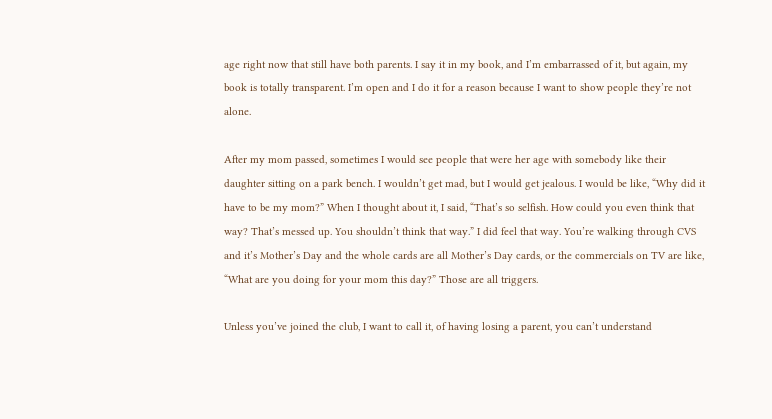age right now that still have both parents. I say it in my book, and I’m embarrassed of it, but again, my book is totally transparent. I’m open and I do it for a reason because I want to show people they’re not alone.

After my mom passed, sometimes I would see people that were her age with somebody like their daughter sitting on a park bench. I wouldn’t get mad, but I would get jealous. I would be like, “Why did it have to be my mom?” When I thought about it, I said, “That’s so selfish. How could you even think that way? That’s messed up. You shouldn’t think that way.” I did feel that way. You’re walking through CVS and it’s Mother’s Day and the whole cards are all Mother’s Day cards, or the commercials on TV are like, “What are you doing for your mom this day?” Those are all triggers.

Unless you’ve joined the club, I want to call it, of having losing a parent, you can’t understand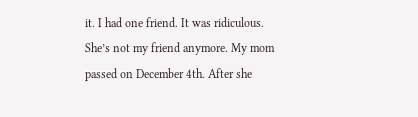it. I had one friend. It was ridiculous. She’s not my friend anymore. My mom passed on December 4th. After she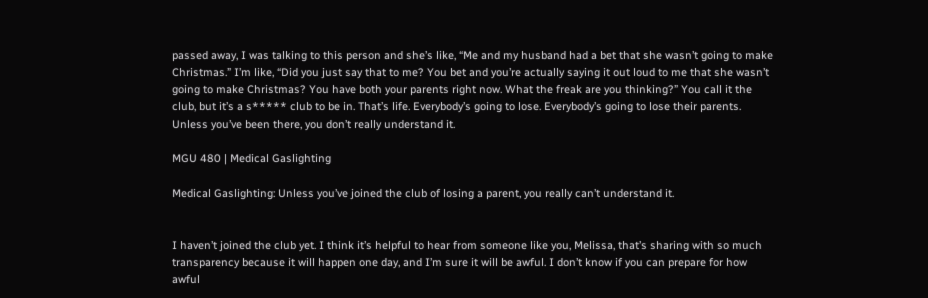passed away, I was talking to this person and she’s like, “Me and my husband had a bet that she wasn’t going to make Christmas.” I’m like, “Did you just say that to me? You bet and you’re actually saying it out loud to me that she wasn’t going to make Christmas? You have both your parents right now. What the freak are you thinking?” You call it the club, but it’s a s***** club to be in. That’s life. Everybody’s going to lose. Everybody’s going to lose their parents. Unless you’ve been there, you don’t really understand it.

MGU 480 | Medical Gaslighting

Medical Gaslighting: Unless you’ve joined the club of losing a parent, you really can’t understand it.


I haven’t joined the club yet. I think it’s helpful to hear from someone like you, Melissa, that’s sharing with so much transparency because it will happen one day, and I’m sure it will be awful. I don’t know if you can prepare for how awful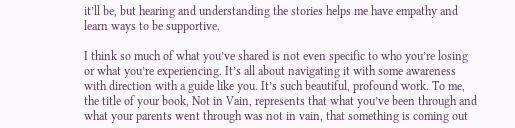it’ll be, but hearing and understanding the stories helps me have empathy and learn ways to be supportive.

I think so much of what you’ve shared is not even specific to who you’re losing or what you’re experiencing. It’s all about navigating it with some awareness with direction with a guide like you. It’s such beautiful, profound work. To me, the title of your book, Not in Vain, represents that what you’ve been through and what your parents went through was not in vain, that something is coming out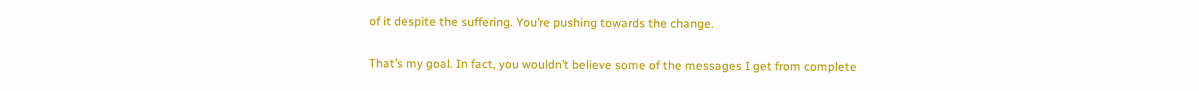of it despite the suffering. You’re pushing towards the change.

That’s my goal. In fact, you wouldn’t believe some of the messages I get from complete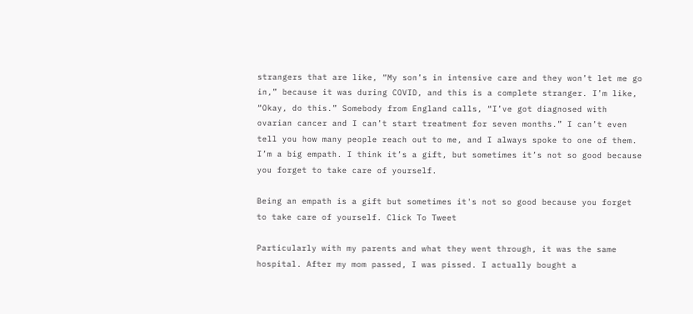strangers that are like, “My son’s in intensive care and they won’t let me go in,” because it was during COVID, and this is a complete stranger. I’m like, “Okay, do this.” Somebody from England calls, “I’ve got diagnosed with ovarian cancer and I can’t start treatment for seven months.” I can’t even tell you how many people reach out to me, and I always spoke to one of them. I’m a big empath. I think it’s a gift, but sometimes it’s not so good because you forget to take care of yourself.

Being an empath is a gift but sometimes it's not so good because you forget to take care of yourself. Click To Tweet

Particularly with my parents and what they went through, it was the same hospital. After my mom passed, I was pissed. I actually bought a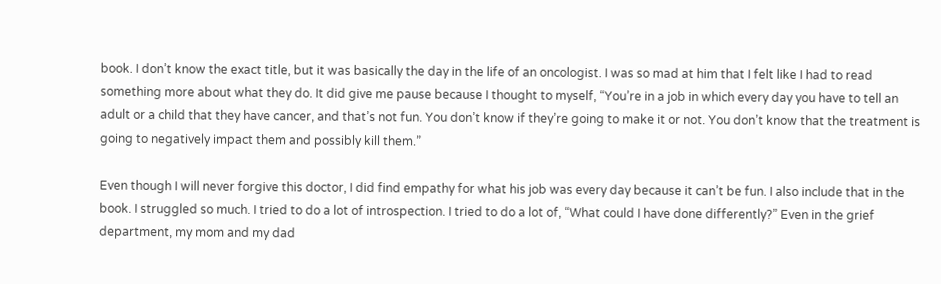book. I don’t know the exact title, but it was basically the day in the life of an oncologist. I was so mad at him that I felt like I had to read something more about what they do. It did give me pause because I thought to myself, “You’re in a job in which every day you have to tell an adult or a child that they have cancer, and that’s not fun. You don’t know if they’re going to make it or not. You don’t know that the treatment is going to negatively impact them and possibly kill them.”

Even though I will never forgive this doctor, I did find empathy for what his job was every day because it can’t be fun. I also include that in the book. I struggled so much. I tried to do a lot of introspection. I tried to do a lot of, “What could I have done differently?” Even in the grief department, my mom and my dad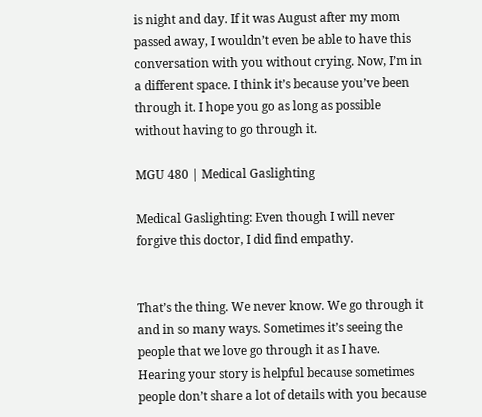is night and day. If it was August after my mom passed away, I wouldn’t even be able to have this conversation with you without crying. Now, I’m in a different space. I think it’s because you’ve been through it. I hope you go as long as possible without having to go through it.

MGU 480 | Medical Gaslighting

Medical Gaslighting: Even though I will never forgive this doctor, I did find empathy.


That’s the thing. We never know. We go through it and in so many ways. Sometimes it’s seeing the people that we love go through it as I have. Hearing your story is helpful because sometimes people don’t share a lot of details with you because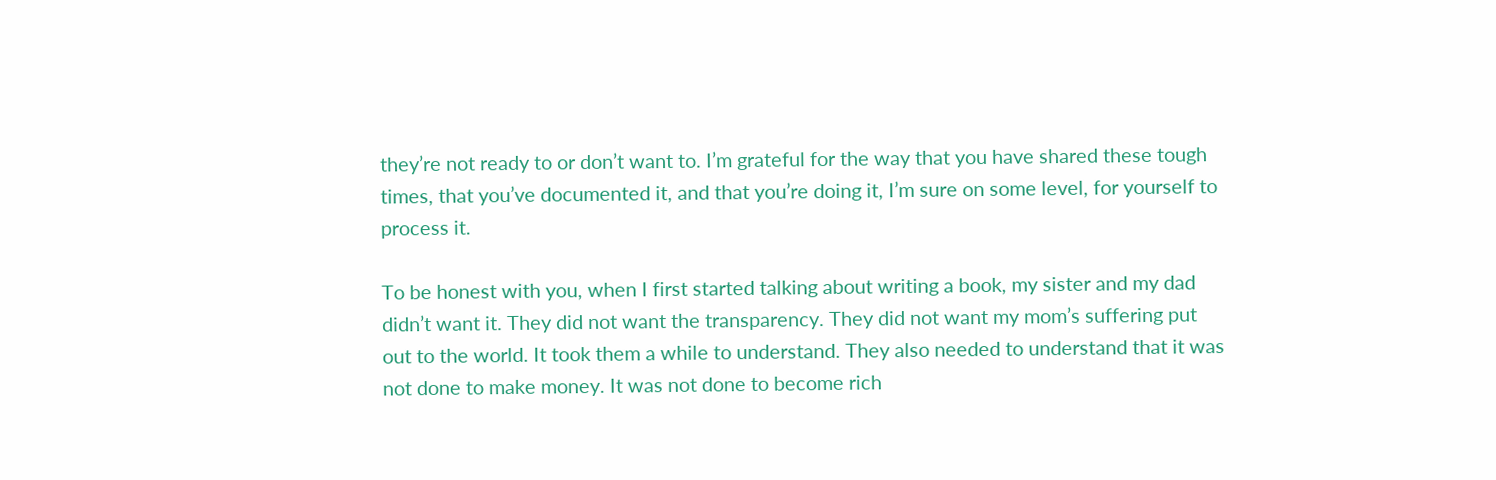they’re not ready to or don’t want to. I’m grateful for the way that you have shared these tough times, that you’ve documented it, and that you’re doing it, I’m sure on some level, for yourself to process it.

To be honest with you, when I first started talking about writing a book, my sister and my dad didn’t want it. They did not want the transparency. They did not want my mom’s suffering put out to the world. It took them a while to understand. They also needed to understand that it was not done to make money. It was not done to become rich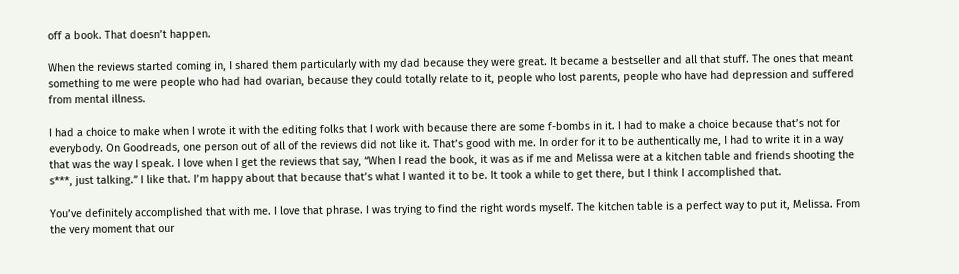off a book. That doesn’t happen.

When the reviews started coming in, I shared them particularly with my dad because they were great. It became a bestseller and all that stuff. The ones that meant something to me were people who had had ovarian, because they could totally relate to it, people who lost parents, people who have had depression and suffered from mental illness.

I had a choice to make when I wrote it with the editing folks that I work with because there are some f-bombs in it. I had to make a choice because that’s not for everybody. On Goodreads, one person out of all of the reviews did not like it. That’s good with me. In order for it to be authentically me, I had to write it in a way that was the way I speak. I love when I get the reviews that say, “When I read the book, it was as if me and Melissa were at a kitchen table and friends shooting the s***, just talking.” I like that. I’m happy about that because that’s what I wanted it to be. It took a while to get there, but I think I accomplished that.

You’ve definitely accomplished that with me. I love that phrase. I was trying to find the right words myself. The kitchen table is a perfect way to put it, Melissa. From the very moment that our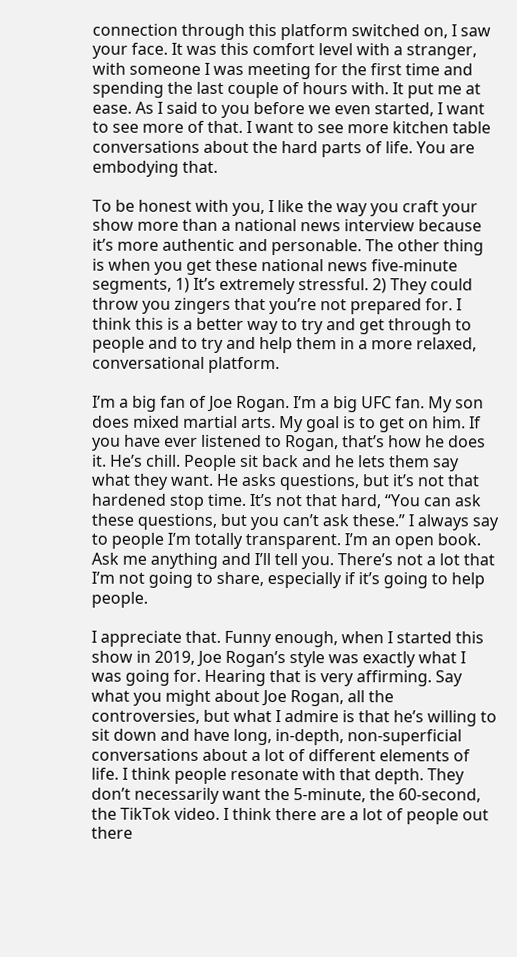connection through this platform switched on, I saw your face. It was this comfort level with a stranger, with someone I was meeting for the first time and spending the last couple of hours with. It put me at ease. As I said to you before we even started, I want to see more of that. I want to see more kitchen table conversations about the hard parts of life. You are embodying that.

To be honest with you, I like the way you craft your show more than a national news interview because it’s more authentic and personable. The other thing is when you get these national news five-minute segments, 1) It’s extremely stressful. 2) They could throw you zingers that you’re not prepared for. I think this is a better way to try and get through to people and to try and help them in a more relaxed, conversational platform.

I’m a big fan of Joe Rogan. I’m a big UFC fan. My son does mixed martial arts. My goal is to get on him. If you have ever listened to Rogan, that’s how he does it. He’s chill. People sit back and he lets them say what they want. He asks questions, but it’s not that hardened stop time. It’s not that hard, “You can ask these questions, but you can’t ask these.” I always say to people I’m totally transparent. I’m an open book. Ask me anything and I’ll tell you. There’s not a lot that I’m not going to share, especially if it’s going to help people.

I appreciate that. Funny enough, when I started this show in 2019, Joe Rogan’s style was exactly what I was going for. Hearing that is very affirming. Say what you might about Joe Rogan, all the controversies, but what I admire is that he’s willing to sit down and have long, in-depth, non-superficial conversations about a lot of different elements of life. I think people resonate with that depth. They don’t necessarily want the 5-minute, the 60-second, the TikTok video. I think there are a lot of people out there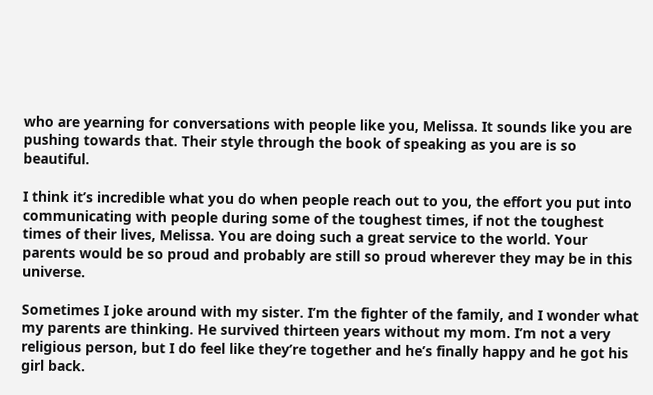who are yearning for conversations with people like you, Melissa. It sounds like you are pushing towards that. Their style through the book of speaking as you are is so beautiful.

I think it’s incredible what you do when people reach out to you, the effort you put into communicating with people during some of the toughest times, if not the toughest times of their lives, Melissa. You are doing such a great service to the world. Your parents would be so proud and probably are still so proud wherever they may be in this universe.

Sometimes I joke around with my sister. I’m the fighter of the family, and I wonder what my parents are thinking. He survived thirteen years without my mom. I’m not a very religious person, but I do feel like they’re together and he’s finally happy and he got his girl back.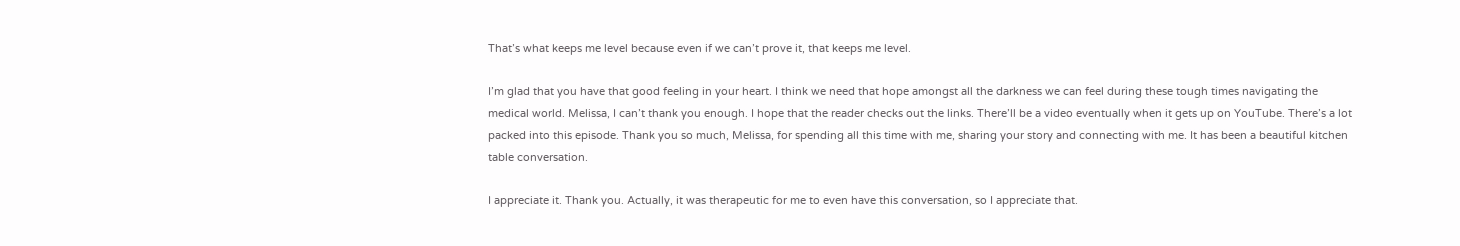That’s what keeps me level because even if we can’t prove it, that keeps me level.

I’m glad that you have that good feeling in your heart. I think we need that hope amongst all the darkness we can feel during these tough times navigating the medical world. Melissa, I can’t thank you enough. I hope that the reader checks out the links. There’ll be a video eventually when it gets up on YouTube. There’s a lot packed into this episode. Thank you so much, Melissa, for spending all this time with me, sharing your story and connecting with me. It has been a beautiful kitchen table conversation.

I appreciate it. Thank you. Actually, it was therapeutic for me to even have this conversation, so I appreciate that.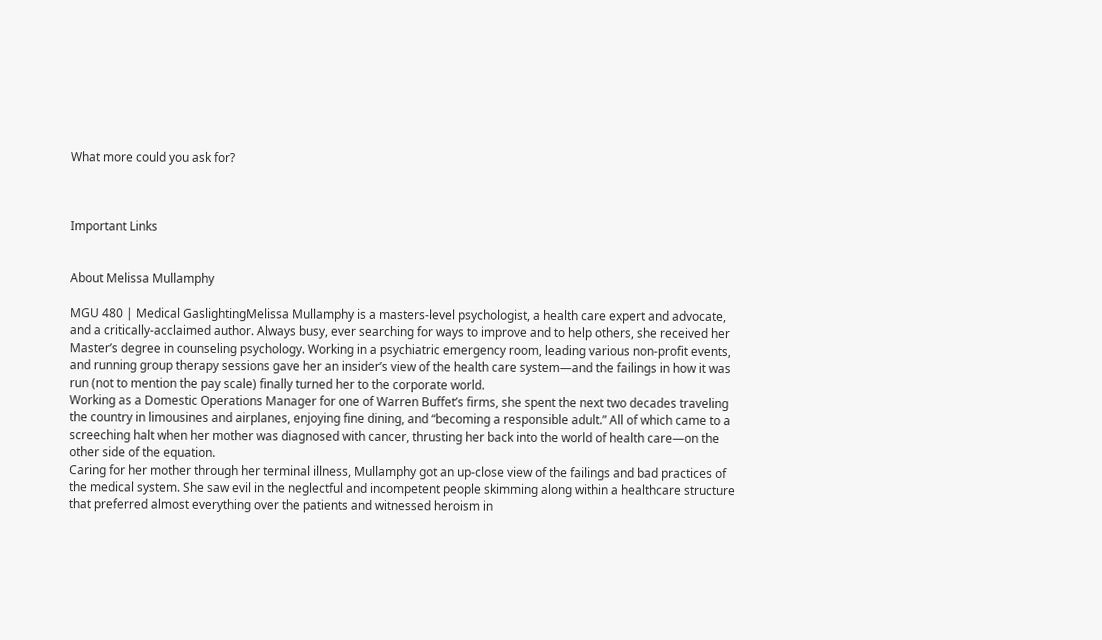What more could you ask for?



Important Links


About Melissa Mullamphy

MGU 480 | Medical GaslightingMelissa Mullamphy is a masters-level psychologist, a health care expert and advocate, and a critically-acclaimed author. Always busy, ever searching for ways to improve and to help others, she received her Master’s degree in counseling psychology. Working in a psychiatric emergency room, leading various non-profit events, and running group therapy sessions gave her an insider’s view of the health care system—and the failings in how it was run (not to mention the pay scale) finally turned her to the corporate world.
Working as a Domestic Operations Manager for one of Warren Buffet’s firms, she spent the next two decades traveling the country in limousines and airplanes, enjoying fine dining, and “becoming a responsible adult.” All of which came to a screeching halt when her mother was diagnosed with cancer, thrusting her back into the world of health care—on the other side of the equation.
Caring for her mother through her terminal illness, Mullamphy got an up-close view of the failings and bad practices of the medical system. She saw evil in the neglectful and incompetent people skimming along within a healthcare structure that preferred almost everything over the patients and witnessed heroism in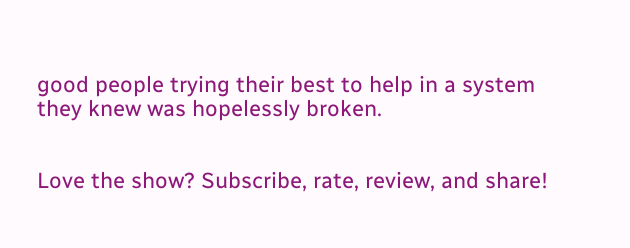good people trying their best to help in a system they knew was hopelessly broken.


Love the show? Subscribe, rate, review, and share!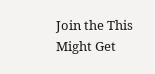Join the This Might Get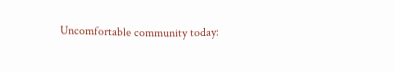Uncomfortable community today: